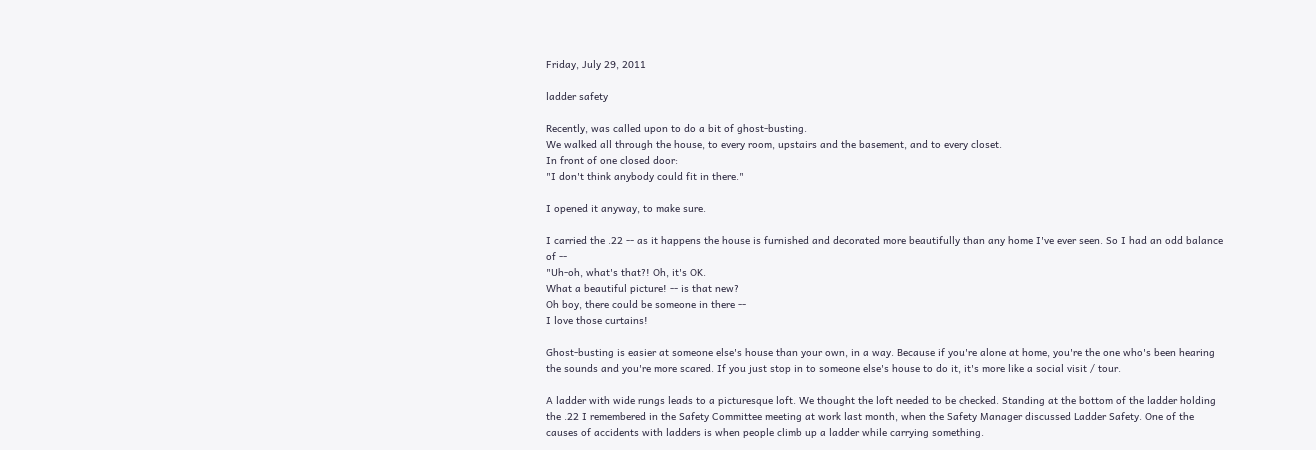Friday, July 29, 2011

ladder safety

Recently, was called upon to do a bit of ghost-busting.
We walked all through the house, to every room, upstairs and the basement, and to every closet.
In front of one closed door:
"I don't think anybody could fit in there."

I opened it anyway, to make sure.

I carried the .22 -- as it happens the house is furnished and decorated more beautifully than any home I've ever seen. So I had an odd balance of --
"Uh-oh, what's that?! Oh, it's OK.
What a beautiful picture! -- is that new?
Oh boy, there could be someone in there --
I love those curtains!

Ghost-busting is easier at someone else's house than your own, in a way. Because if you're alone at home, you're the one who's been hearing the sounds and you're more scared. If you just stop in to someone else's house to do it, it's more like a social visit / tour.

A ladder with wide rungs leads to a picturesque loft. We thought the loft needed to be checked. Standing at the bottom of the ladder holding the .22 I remembered in the Safety Committee meeting at work last month, when the Safety Manager discussed Ladder Safety. One of the causes of accidents with ladders is when people climb up a ladder while carrying something.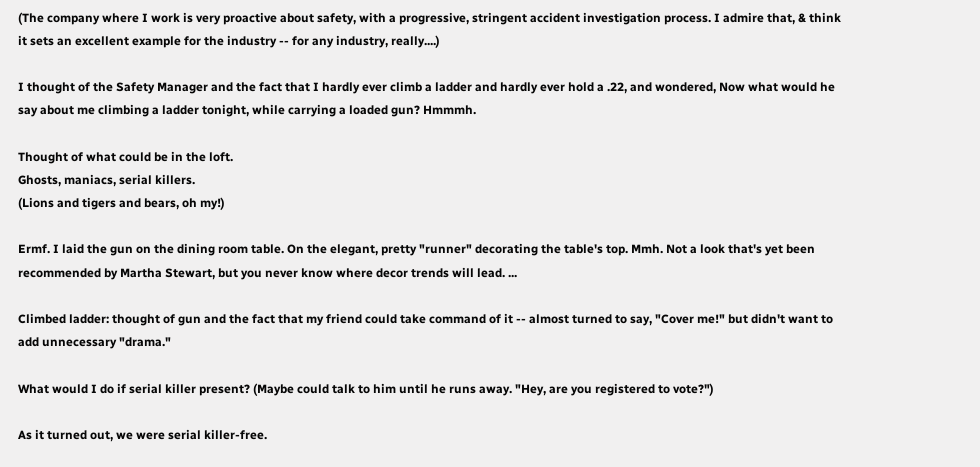(The company where I work is very proactive about safety, with a progressive, stringent accident investigation process. I admire that, & think it sets an excellent example for the industry -- for any industry, really....)

I thought of the Safety Manager and the fact that I hardly ever climb a ladder and hardly ever hold a .22, and wondered, Now what would he say about me climbing a ladder tonight, while carrying a loaded gun? Hmmmh.

Thought of what could be in the loft.
Ghosts, maniacs, serial killers.
(Lions and tigers and bears, oh my!)

Ermf. I laid the gun on the dining room table. On the elegant, pretty "runner" decorating the table's top. Mmh. Not a look that's yet been recommended by Martha Stewart, but you never know where decor trends will lead. ...

Climbed ladder: thought of gun and the fact that my friend could take command of it -- almost turned to say, "Cover me!" but didn't want to add unnecessary "drama."

What would I do if serial killer present? (Maybe could talk to him until he runs away. "Hey, are you registered to vote?")

As it turned out, we were serial killer-free.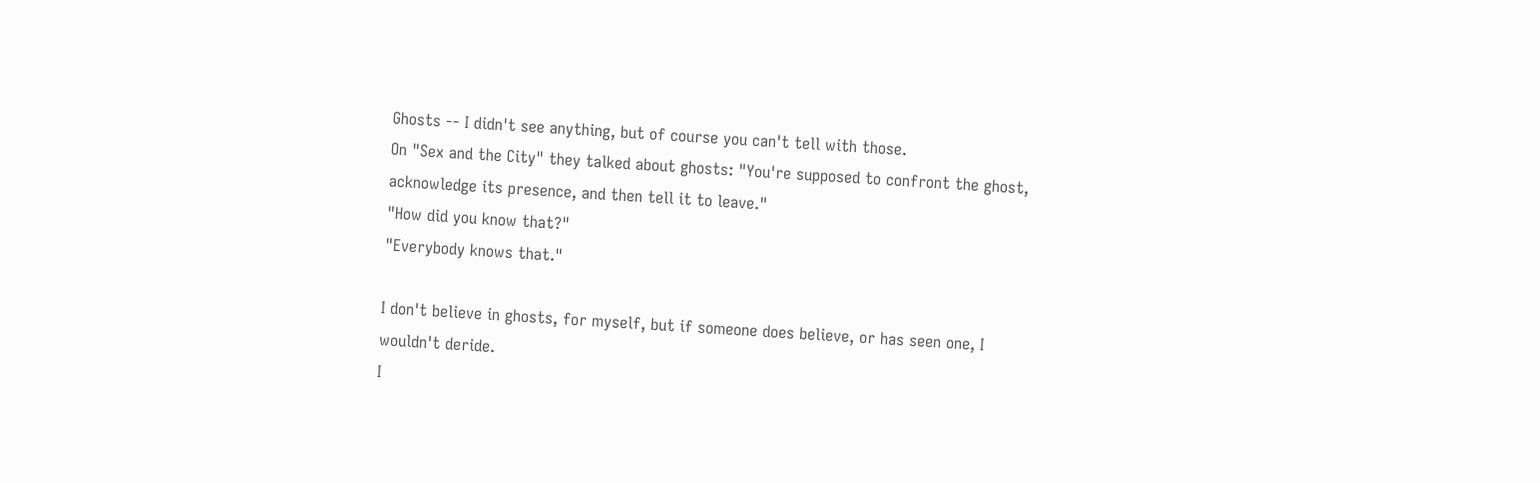Ghosts -- I didn't see anything, but of course you can't tell with those.
On "Sex and the City" they talked about ghosts: "You're supposed to confront the ghost, acknowledge its presence, and then tell it to leave."
"How did you know that?"
"Everybody knows that."

I don't believe in ghosts, for myself, but if someone does believe, or has seen one, I wouldn't deride.
I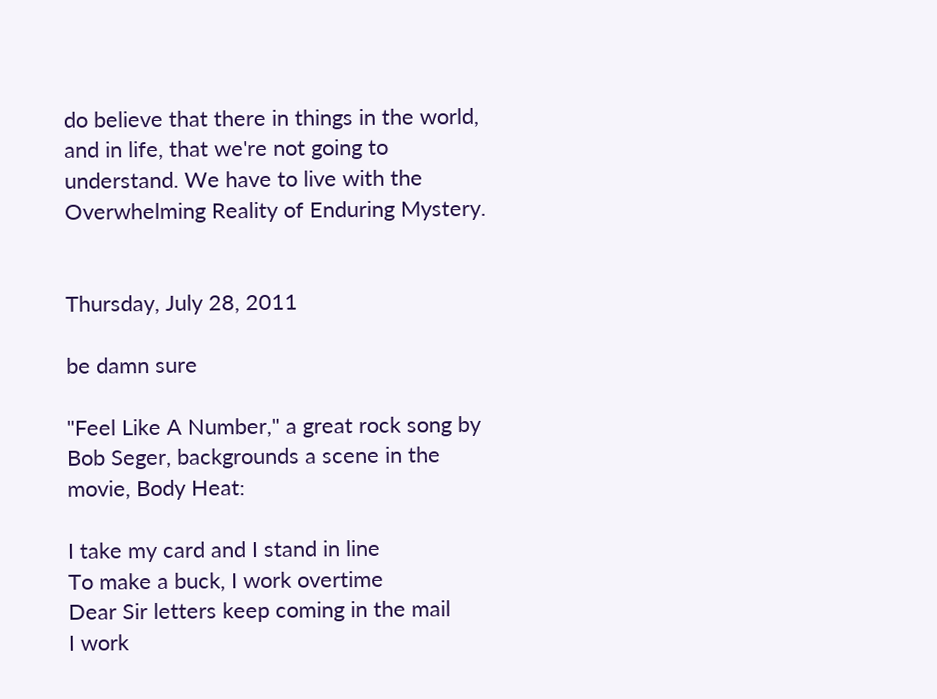do believe that there in things in the world, and in life, that we're not going to understand. We have to live with the Overwhelming Reality of Enduring Mystery.


Thursday, July 28, 2011

be damn sure

"Feel Like A Number," a great rock song by Bob Seger, backgrounds a scene in the movie, Body Heat:

I take my card and I stand in line
To make a buck, I work overtime
Dear Sir letters keep coming in the mail
I work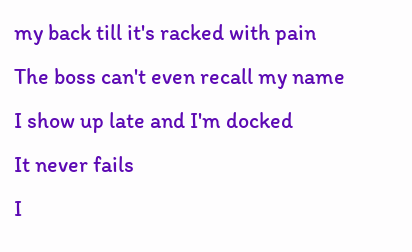my back till it's racked with pain
The boss can't even recall my name
I show up late and I'm docked
It never fails
I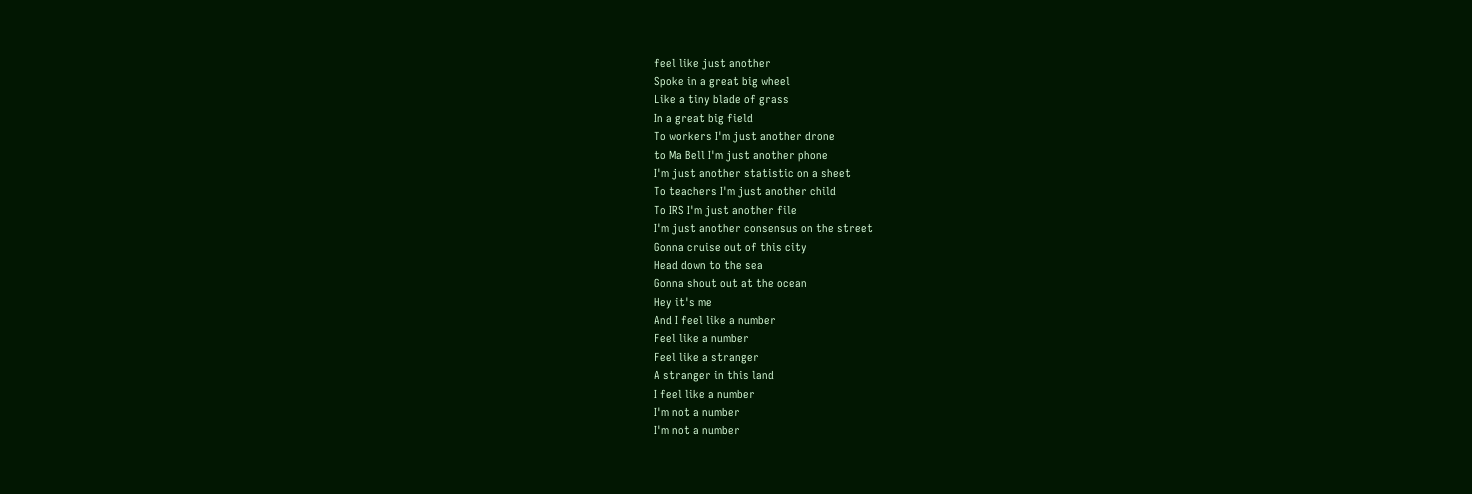feel like just another
Spoke in a great big wheel
Like a tiny blade of grass
In a great big field
To workers I'm just another drone
to Ma Bell I'm just another phone
I'm just another statistic on a sheet
To teachers I'm just another child
To IRS I'm just another file
I'm just another consensus on the street
Gonna cruise out of this city
Head down to the sea
Gonna shout out at the ocean
Hey it's me
And I feel like a number
Feel like a number
Feel like a stranger
A stranger in this land
I feel like a number
I'm not a number
I'm not a number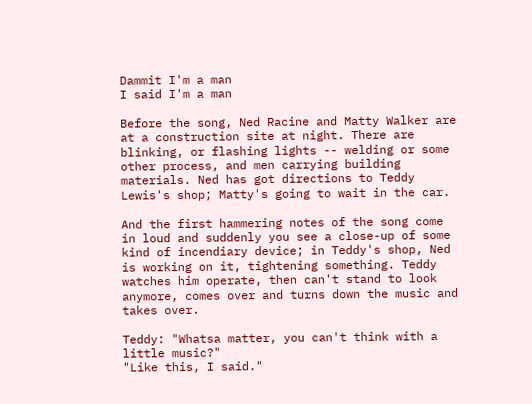Dammit I'm a man
I said I'm a man

Before the song, Ned Racine and Matty Walker are at a construction site at night. There are blinking, or flashing lights -- welding or some other process, and men carrying building materials. Ned has got directions to Teddy Lewis's shop; Matty's going to wait in the car.

And the first hammering notes of the song come in loud and suddenly you see a close-up of some kind of incendiary device; in Teddy's shop, Ned is working on it, tightening something. Teddy watches him operate, then can't stand to look anymore, comes over and turns down the music and takes over.

Teddy: "Whatsa matter, you can't think with a little music?"
"Like this, I said."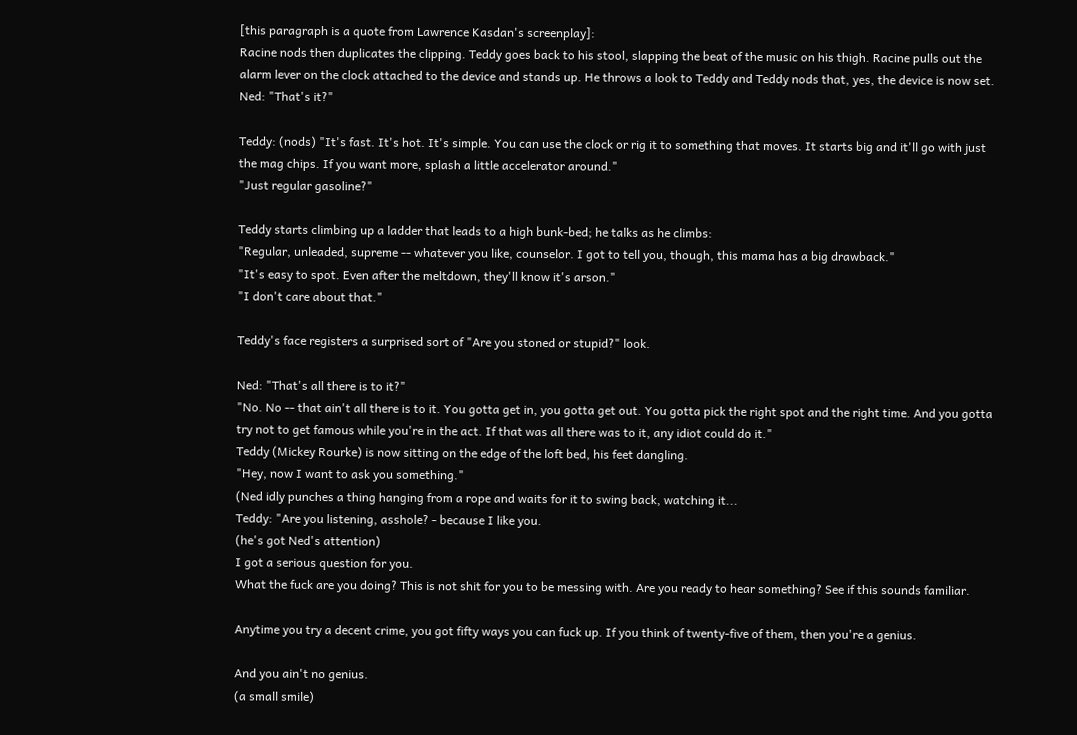[this paragraph is a quote from Lawrence Kasdan's screenplay]:
Racine nods then duplicates the clipping. Teddy goes back to his stool, slapping the beat of the music on his thigh. Racine pulls out the alarm lever on the clock attached to the device and stands up. He throws a look to Teddy and Teddy nods that, yes, the device is now set.
Ned: "That's it?"

Teddy: (nods) "It's fast. It's hot. It's simple. You can use the clock or rig it to something that moves. It starts big and it'll go with just the mag chips. If you want more, splash a little accelerator around."
"Just regular gasoline?"

Teddy starts climbing up a ladder that leads to a high bunk-bed; he talks as he climbs:
"Regular, unleaded, supreme -- whatever you like, counselor. I got to tell you, though, this mama has a big drawback."
"It's easy to spot. Even after the meltdown, they'll know it's arson."
"I don't care about that."

Teddy's face registers a surprised sort of "Are you stoned or stupid?" look.

Ned: "That's all there is to it?"
"No. No -- that ain't all there is to it. You gotta get in, you gotta get out. You gotta pick the right spot and the right time. And you gotta try not to get famous while you're in the act. If that was all there was to it, any idiot could do it."
Teddy (Mickey Rourke) is now sitting on the edge of the loft bed, his feet dangling.
"Hey, now I want to ask you something."
(Ned idly punches a thing hanging from a rope and waits for it to swing back, watching it...
Teddy: "Are you listening, asshole? - because I like you.
(he's got Ned's attention)
I got a serious question for you.
What the fuck are you doing? This is not shit for you to be messing with. Are you ready to hear something? See if this sounds familiar.

Anytime you try a decent crime, you got fifty ways you can fuck up. If you think of twenty-five of them, then you're a genius.

And you ain't no genius.
(a small smile)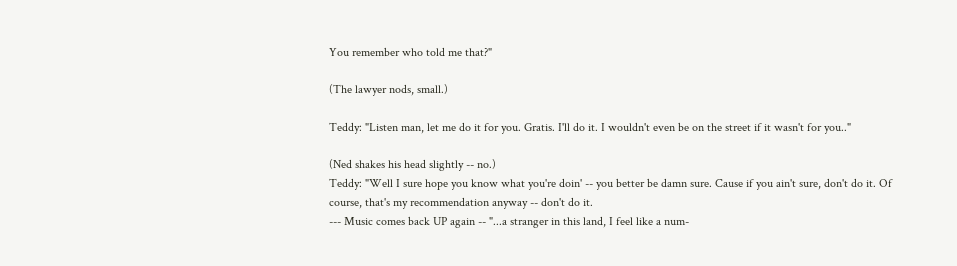You remember who told me that?"

(The lawyer nods, small.)

Teddy: "Listen man, let me do it for you. Gratis. I'll do it. I wouldn't even be on the street if it wasn't for you.."

(Ned shakes his head slightly -- no.)
Teddy: "Well I sure hope you know what you're doin' -- you better be damn sure. Cause if you ain't sure, don't do it. Of course, that's my recommendation anyway -- don't do it.
--- Music comes back UP again -- "...a stranger in this land, I feel like a num-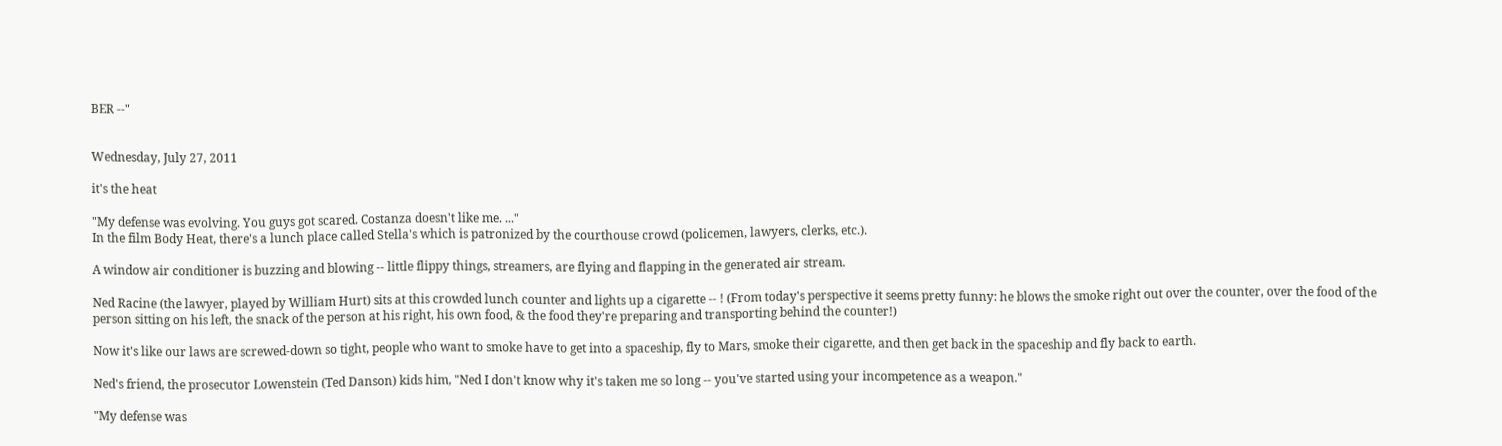BER --"


Wednesday, July 27, 2011

it's the heat

"My defense was evolving. You guys got scared. Costanza doesn't like me. ..."
In the film Body Heat, there's a lunch place called Stella's which is patronized by the courthouse crowd (policemen, lawyers, clerks, etc.).

A window air conditioner is buzzing and blowing -- little flippy things, streamers, are flying and flapping in the generated air stream.

Ned Racine (the lawyer, played by William Hurt) sits at this crowded lunch counter and lights up a cigarette -- ! (From today's perspective it seems pretty funny: he blows the smoke right out over the counter, over the food of the person sitting on his left, the snack of the person at his right, his own food, & the food they're preparing and transporting behind the counter!)

Now it's like our laws are screwed-down so tight, people who want to smoke have to get into a spaceship, fly to Mars, smoke their cigarette, and then get back in the spaceship and fly back to earth.

Ned's friend, the prosecutor Lowenstein (Ted Danson) kids him, "Ned I don't know why it's taken me so long -- you've started using your incompetence as a weapon."

"My defense was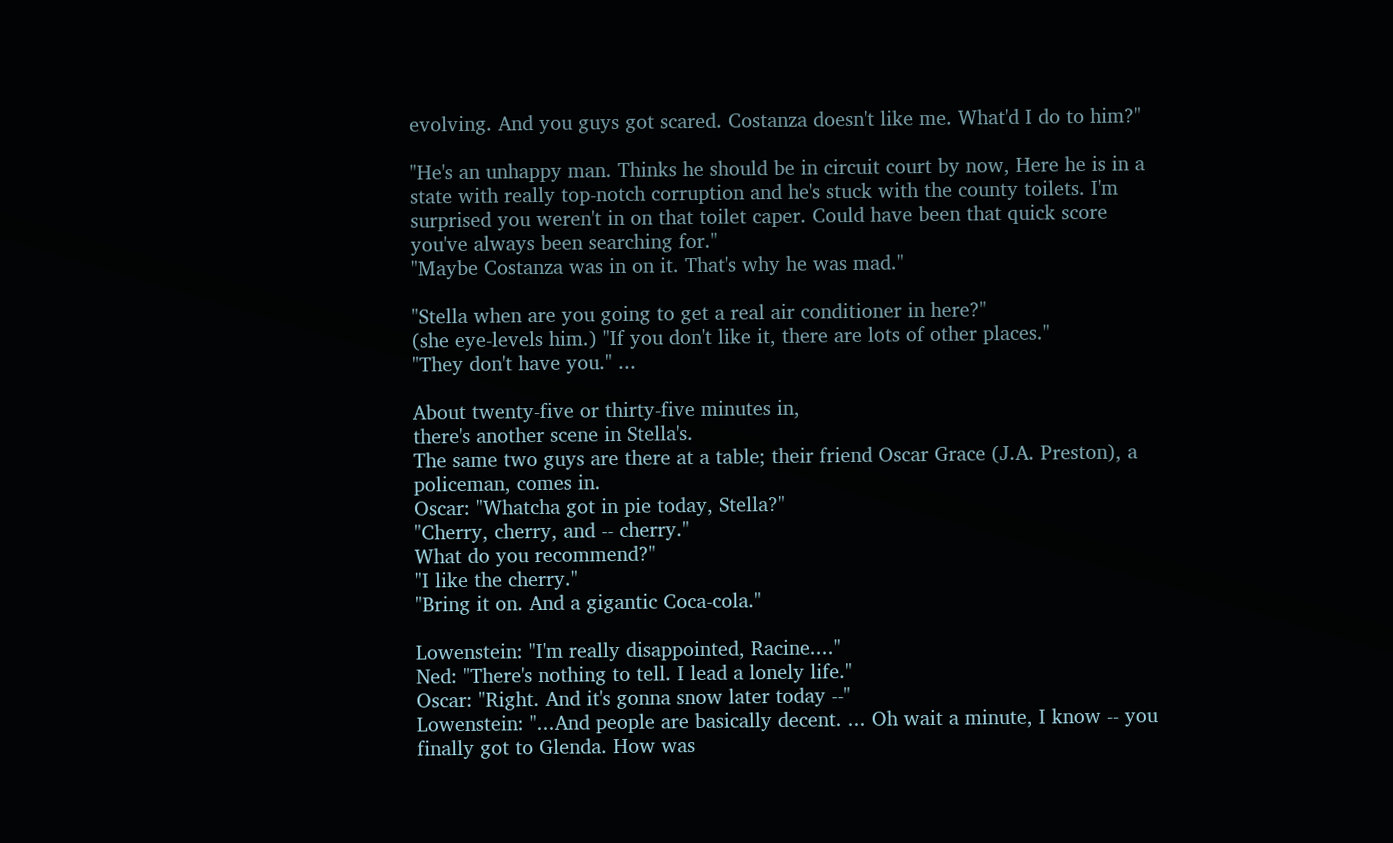evolving. And you guys got scared. Costanza doesn't like me. What'd I do to him?"

"He's an unhappy man. Thinks he should be in circuit court by now, Here he is in a state with really top-notch corruption and he's stuck with the county toilets. I'm surprised you weren't in on that toilet caper. Could have been that quick score you've always been searching for."
"Maybe Costanza was in on it. That's why he was mad."

"Stella when are you going to get a real air conditioner in here?"
(she eye-levels him.) "If you don't like it, there are lots of other places."
"They don't have you." ...

About twenty-five or thirty-five minutes in,
there's another scene in Stella's.
The same two guys are there at a table; their friend Oscar Grace (J.A. Preston), a policeman, comes in.
Oscar: "Whatcha got in pie today, Stella?"
"Cherry, cherry, and -- cherry."
What do you recommend?"
"I like the cherry."
"Bring it on. And a gigantic Coca-cola."

Lowenstein: "I'm really disappointed, Racine...."
Ned: "There's nothing to tell. I lead a lonely life."
Oscar: "Right. And it's gonna snow later today --"
Lowenstein: "...And people are basically decent. ... Oh wait a minute, I know -- you finally got to Glenda. How was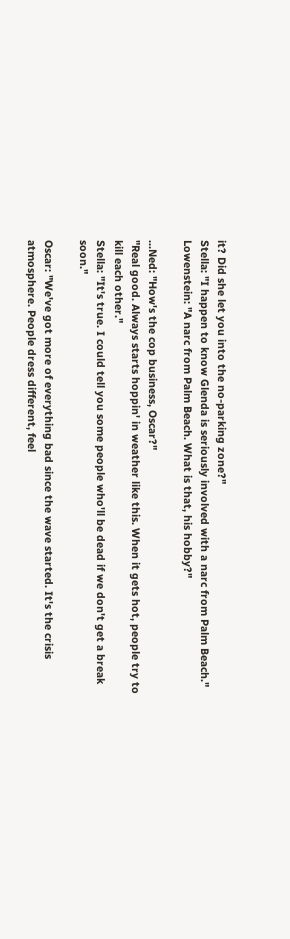it? Did she let you into the no-parking zone?"
Stella: "I happen to know Glenda is seriously involved with a narc from Palm Beach."
Lowenstein: "A narc from Palm Beach. What is that, his hobby?"

...Ned: "How's the cop business, Oscar?"
"Real good. Always starts hoppin' in weather like this. When it gets hot, people try to kill each other."
Stella: "It's true. I could tell you some people who'll be dead if we don't get a break soon."

Oscar: "We've got more of everything bad since the wave started. It's the crisis atmosphere. People dress different, feel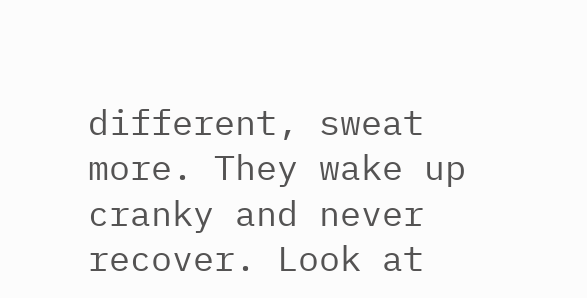different, sweat more. They wake up cranky and never recover. Look at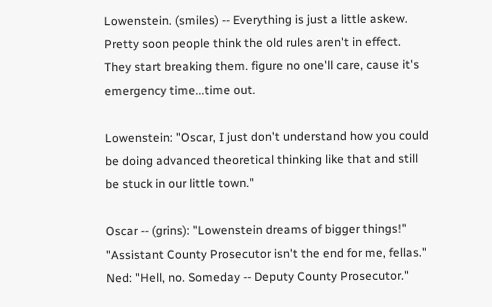Lowenstein. (smiles) -- Everything is just a little askew.
Pretty soon people think the old rules aren't in effect. They start breaking them. figure no one'll care, cause it's emergency time...time out.

Lowenstein: "Oscar, I just don't understand how you could be doing advanced theoretical thinking like that and still be stuck in our little town."

Oscar -- (grins): "Lowenstein dreams of bigger things!"
"Assistant County Prosecutor isn't the end for me, fellas."
Ned: "Hell, no. Someday -- Deputy County Prosecutor."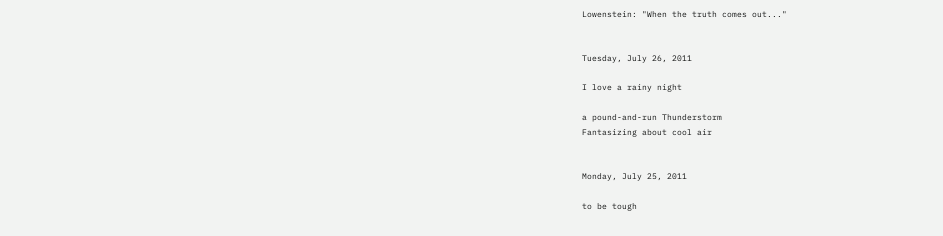Lowenstein: "When the truth comes out..."


Tuesday, July 26, 2011

I love a rainy night

a pound-and-run Thunderstorm
Fantasizing about cool air


Monday, July 25, 2011

to be tough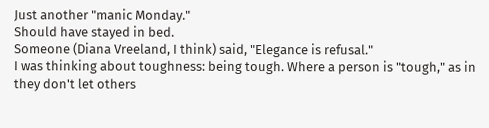Just another "manic Monday."
Should have stayed in bed.
Someone (Diana Vreeland, I think) said, "Elegance is refusal."
I was thinking about toughness: being tough. Where a person is "tough," as in they don't let others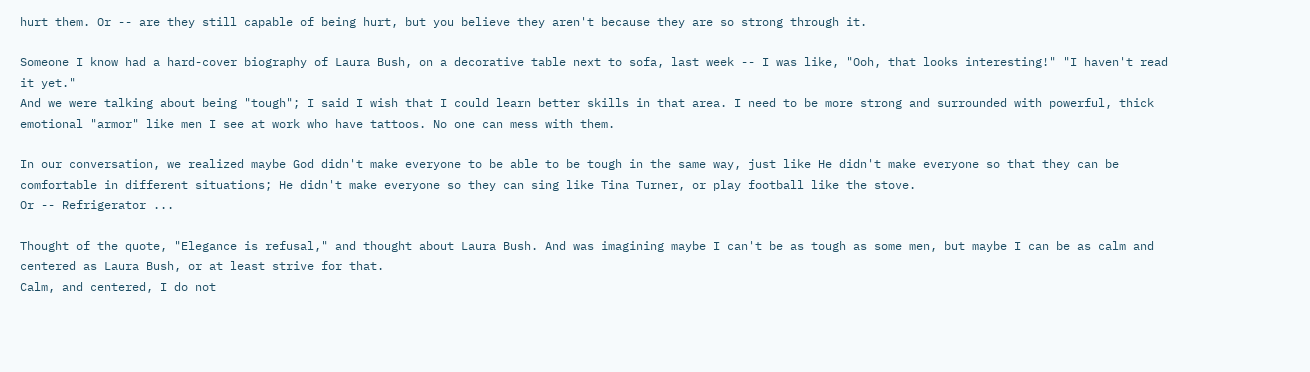hurt them. Or -- are they still capable of being hurt, but you believe they aren't because they are so strong through it.

Someone I know had a hard-cover biography of Laura Bush, on a decorative table next to sofa, last week -- I was like, "Ooh, that looks interesting!" "I haven't read it yet."
And we were talking about being "tough"; I said I wish that I could learn better skills in that area. I need to be more strong and surrounded with powerful, thick emotional "armor" like men I see at work who have tattoos. No one can mess with them.

In our conversation, we realized maybe God didn't make everyone to be able to be tough in the same way, just like He didn't make everyone so that they can be comfortable in different situations; He didn't make everyone so they can sing like Tina Turner, or play football like the stove.
Or -- Refrigerator ...

Thought of the quote, "Elegance is refusal," and thought about Laura Bush. And was imagining maybe I can't be as tough as some men, but maybe I can be as calm and centered as Laura Bush, or at least strive for that.
Calm, and centered, I do not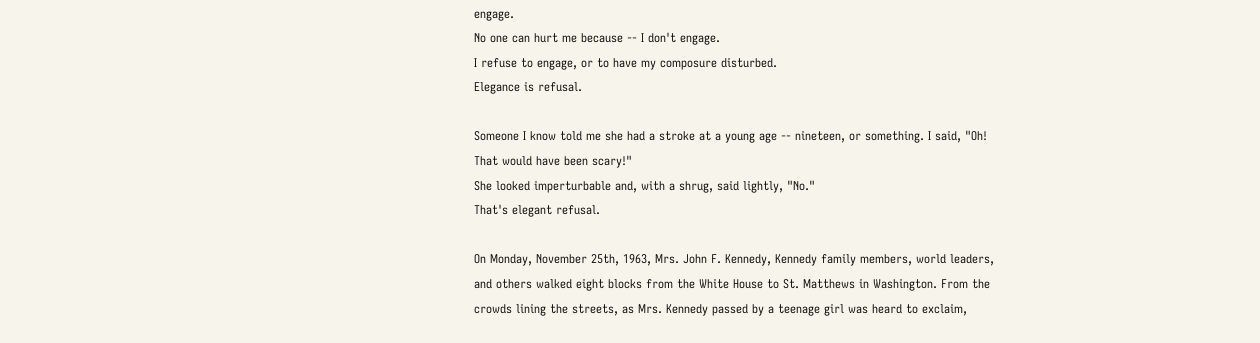engage.
No one can hurt me because -- I don't engage.
I refuse to engage, or to have my composure disturbed.
Elegance is refusal.

Someone I know told me she had a stroke at a young age -- nineteen, or something. I said, "Oh! That would have been scary!"
She looked imperturbable and, with a shrug, said lightly, "No."
That's elegant refusal.

On Monday, November 25th, 1963, Mrs. John F. Kennedy, Kennedy family members, world leaders, and others walked eight blocks from the White House to St. Matthews in Washington. From the crowds lining the streets, as Mrs. Kennedy passed by a teenage girl was heard to exclaim,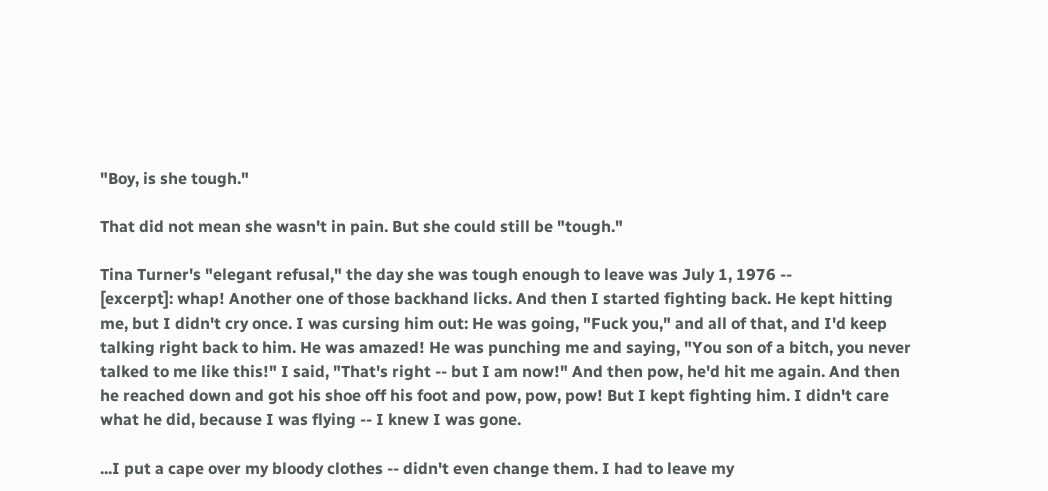"Boy, is she tough."

That did not mean she wasn't in pain. But she could still be "tough."

Tina Turner's "elegant refusal," the day she was tough enough to leave was July 1, 1976 --
[excerpt]: whap! Another one of those backhand licks. And then I started fighting back. He kept hitting me, but I didn't cry once. I was cursing him out: He was going, "Fuck you," and all of that, and I'd keep talking right back to him. He was amazed! He was punching me and saying, "You son of a bitch, you never talked to me like this!" I said, "That's right -- but I am now!" And then pow, he'd hit me again. And then he reached down and got his shoe off his foot and pow, pow, pow! But I kept fighting him. I didn't care what he did, because I was flying -- I knew I was gone.

...I put a cape over my bloody clothes -- didn't even change them. I had to leave my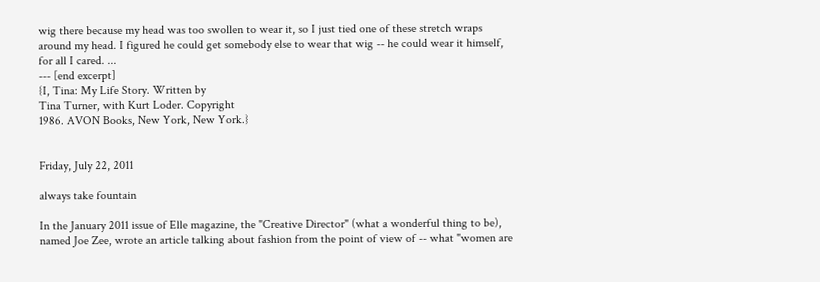wig there because my head was too swollen to wear it, so I just tied one of these stretch wraps around my head. I figured he could get somebody else to wear that wig -- he could wear it himself, for all I cared. ...
--- [end excerpt]
{I, Tina: My Life Story. Written by
Tina Turner, with Kurt Loder. Copyright
1986. AVON Books, New York, New York.}


Friday, July 22, 2011

always take fountain

In the January 2011 issue of Elle magazine, the "Creative Director" (what a wonderful thing to be), named Joe Zee, wrote an article talking about fashion from the point of view of -- what "women are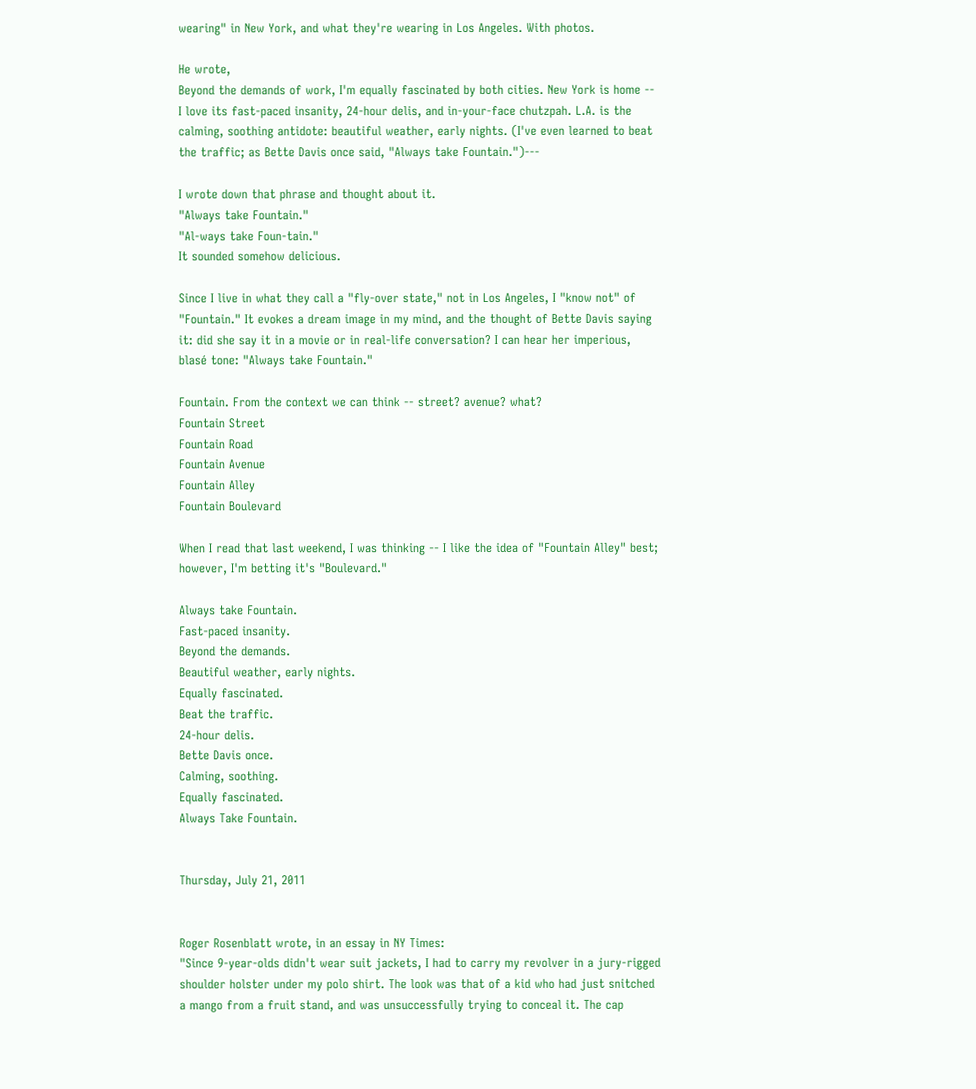wearing" in New York, and what they're wearing in Los Angeles. With photos.

He wrote,
Beyond the demands of work, I'm equally fascinated by both cities. New York is home -- I love its fast-paced insanity, 24-hour delis, and in-your-face chutzpah. L.A. is the calming, soothing antidote: beautiful weather, early nights. (I've even learned to beat the traffic; as Bette Davis once said, "Always take Fountain.")---

I wrote down that phrase and thought about it.
"Always take Fountain."
"Al-ways take Foun-tain."
It sounded somehow delicious.

Since I live in what they call a "fly-over state," not in Los Angeles, I "know not" of "Fountain." It evokes a dream image in my mind, and the thought of Bette Davis saying it: did she say it in a movie or in real-life conversation? I can hear her imperious, blasé tone: "Always take Fountain."

Fountain. From the context we can think -- street? avenue? what?
Fountain Street
Fountain Road
Fountain Avenue
Fountain Alley
Fountain Boulevard

When I read that last weekend, I was thinking -- I like the idea of "Fountain Alley" best; however, I'm betting it's "Boulevard."

Always take Fountain.
Fast-paced insanity.
Beyond the demands.
Beautiful weather, early nights.
Equally fascinated.
Beat the traffic.
24-hour delis.
Bette Davis once.
Calming, soothing.
Equally fascinated.
Always Take Fountain.


Thursday, July 21, 2011


Roger Rosenblatt wrote, in an essay in NY Times:
"Since 9-year-olds didn't wear suit jackets, I had to carry my revolver in a jury-rigged shoulder holster under my polo shirt. The look was that of a kid who had just snitched a mango from a fruit stand, and was unsuccessfully trying to conceal it. The cap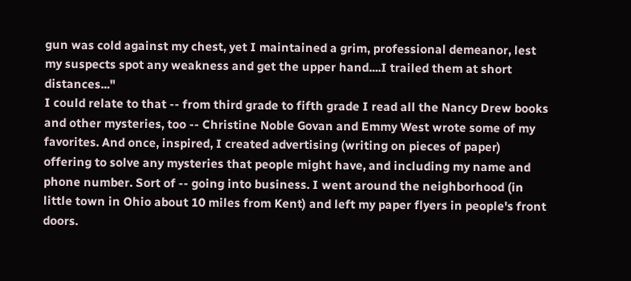gun was cold against my chest, yet I maintained a grim, professional demeanor, lest my suspects spot any weakness and get the upper hand....I trailed them at short distances..."
I could relate to that -- from third grade to fifth grade I read all the Nancy Drew books and other mysteries, too -- Christine Noble Govan and Emmy West wrote some of my favorites. And once, inspired, I created advertising (writing on pieces of paper) offering to solve any mysteries that people might have, and including my name and phone number. Sort of -- going into business. I went around the neighborhood (in little town in Ohio about 10 miles from Kent) and left my paper flyers in people's front doors.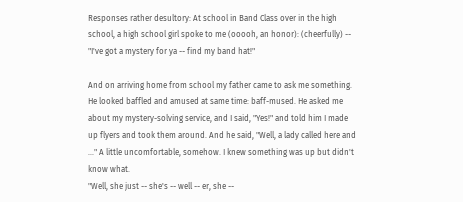Responses rather desultory: At school in Band Class over in the high school, a high school girl spoke to me (ooooh, an honor): (cheerfully) -- "I've got a mystery for ya -- find my band hat!"

And on arriving home from school my father came to ask me something. He looked baffled and amused at same time: baff-mused. He asked me about my mystery-solving service, and I said, "Yes!" and told him I made up flyers and took them around. And he said, "Well, a lady called here and ..." A little uncomfortable, somehow. I knew something was up but didn't know what.
"Well, she just -- she's -- well -- er, she --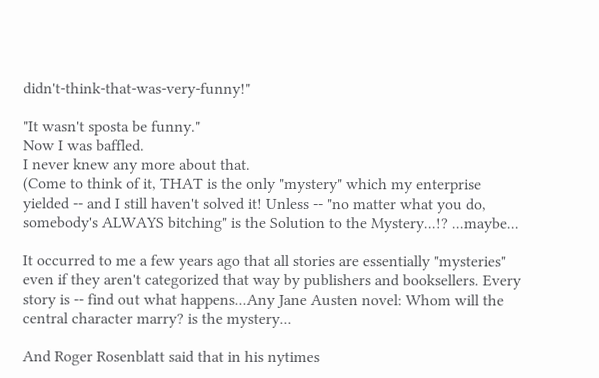didn't-think-that-was-very-funny!"

"It wasn't sposta be funny."
Now I was baffled.
I never knew any more about that.
(Come to think of it, THAT is the only "mystery" which my enterprise yielded -- and I still haven't solved it! Unless -- "no matter what you do, somebody's ALWAYS bitching" is the Solution to the Mystery...!? ...maybe...

It occurred to me a few years ago that all stories are essentially "mysteries" even if they aren't categorized that way by publishers and booksellers. Every story is -- find out what happens...Any Jane Austen novel: Whom will the central character marry? is the mystery...

And Roger Rosenblatt said that in his nytimes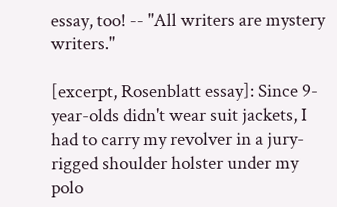essay, too! -- "All writers are mystery writers."

[excerpt, Rosenblatt essay]: Since 9-year-olds didn't wear suit jackets, I had to carry my revolver in a jury-rigged shoulder holster under my polo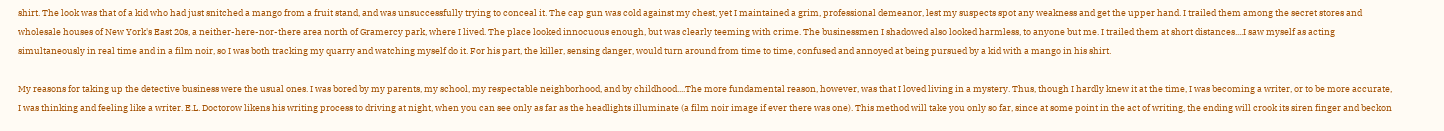shirt. The look was that of a kid who had just snitched a mango from a fruit stand, and was unsuccessfully trying to conceal it. The cap gun was cold against my chest, yet I maintained a grim, professional demeanor, lest my suspects spot any weakness and get the upper hand. I trailed them among the secret stores and wholesale houses of New York's East 20s, a neither-here-nor-there area north of Gramercy park, where I lived. The place looked innocuous enough, but was clearly teeming with crime. The businessmen I shadowed also looked harmless, to anyone but me. I trailed them at short distances....I saw myself as acting simultaneously in real time and in a film noir, so I was both tracking my quarry and watching myself do it. For his part, the killer, sensing danger, would turn around from time to time, confused and annoyed at being pursued by a kid with a mango in his shirt.

My reasons for taking up the detective business were the usual ones. I was bored by my parents, my school, my respectable neighborhood, and by childhood....The more fundamental reason, however, was that I loved living in a mystery. Thus, though I hardly knew it at the time, I was becoming a writer, or to be more accurate, I was thinking and feeling like a writer. E.L. Doctorow likens his writing process to driving at night, when you can see only as far as the headlights illuminate (a film noir image if ever there was one). This method will take you only so far, since at some point in the act of writing, the ending will crook its siren finger and beckon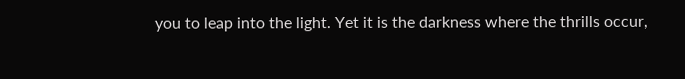you to leap into the light. Yet it is the darkness where the thrills occur,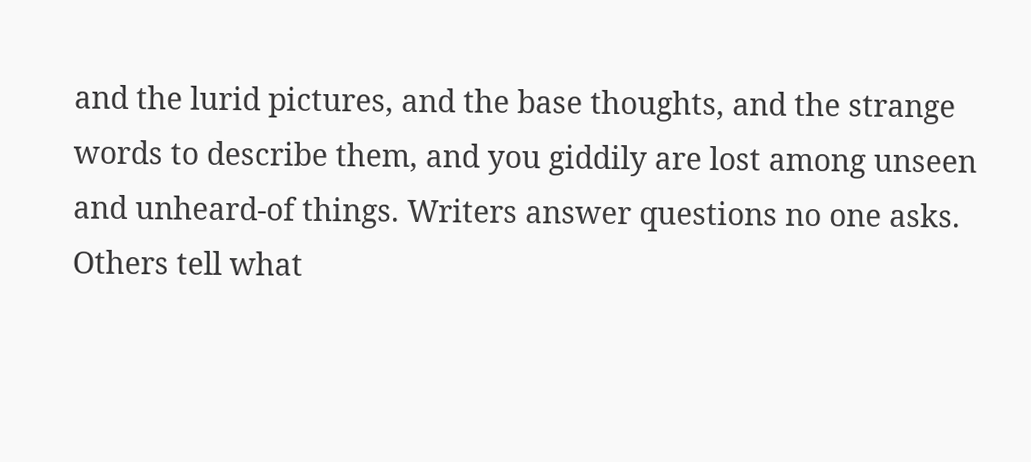and the lurid pictures, and the base thoughts, and the strange words to describe them, and you giddily are lost among unseen and unheard-of things. Writers answer questions no one asks. Others tell what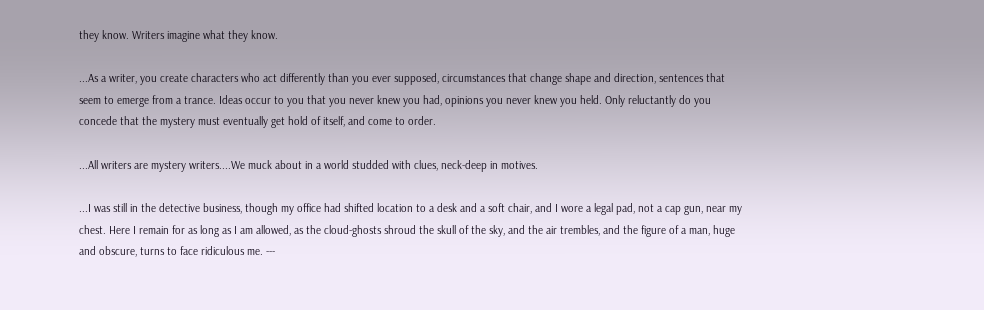they know. Writers imagine what they know.

...As a writer, you create characters who act differently than you ever supposed, circumstances that change shape and direction, sentences that seem to emerge from a trance. Ideas occur to you that you never knew you had, opinions you never knew you held. Only reluctantly do you concede that the mystery must eventually get hold of itself, and come to order.

...All writers are mystery writers....We muck about in a world studded with clues, neck-deep in motives.

...I was still in the detective business, though my office had shifted location to a desk and a soft chair, and I wore a legal pad, not a cap gun, near my chest. Here I remain for as long as I am allowed, as the cloud-ghosts shroud the skull of the sky, and the air trembles, and the figure of a man, huge and obscure, turns to face ridiculous me. ---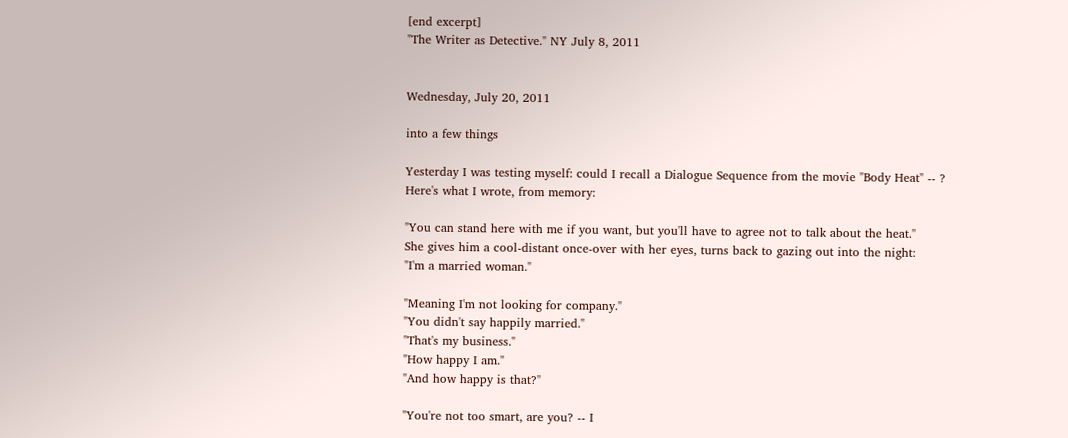[end excerpt]
"The Writer as Detective." NY July 8, 2011


Wednesday, July 20, 2011

into a few things

Yesterday I was testing myself: could I recall a Dialogue Sequence from the movie "Body Heat" -- ?
Here's what I wrote, from memory:

"You can stand here with me if you want, but you'll have to agree not to talk about the heat."
She gives him a cool-distant once-over with her eyes, turns back to gazing out into the night:
"I'm a married woman."

"Meaning I'm not looking for company."
"You didn't say happily married."
"That's my business."
"How happy I am."
"And how happy is that?"

"You're not too smart, are you? -- I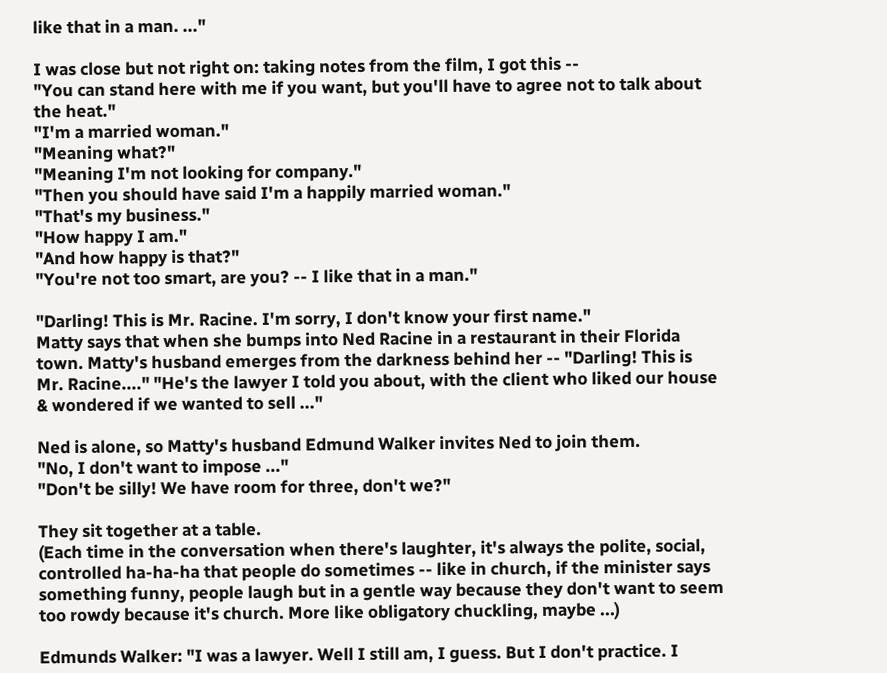like that in a man. ..."

I was close but not right on: taking notes from the film, I got this --
"You can stand here with me if you want, but you'll have to agree not to talk about the heat."
"I'm a married woman."
"Meaning what?"
"Meaning I'm not looking for company."
"Then you should have said I'm a happily married woman."
"That's my business."
"How happy I am."
"And how happy is that?"
"You're not too smart, are you? -- I like that in a man."

"Darling! This is Mr. Racine. I'm sorry, I don't know your first name."
Matty says that when she bumps into Ned Racine in a restaurant in their Florida town. Matty's husband emerges from the darkness behind her -- "Darling! This is Mr. Racine...." "He's the lawyer I told you about, with the client who liked our house & wondered if we wanted to sell ..."

Ned is alone, so Matty's husband Edmund Walker invites Ned to join them.
"No, I don't want to impose ..."
"Don't be silly! We have room for three, don't we?"

They sit together at a table.
(Each time in the conversation when there's laughter, it's always the polite, social, controlled ha-ha-ha that people do sometimes -- like in church, if the minister says something funny, people laugh but in a gentle way because they don't want to seem too rowdy because it's church. More like obligatory chuckling, maybe ...)

Edmunds Walker: "I was a lawyer. Well I still am, I guess. But I don't practice. I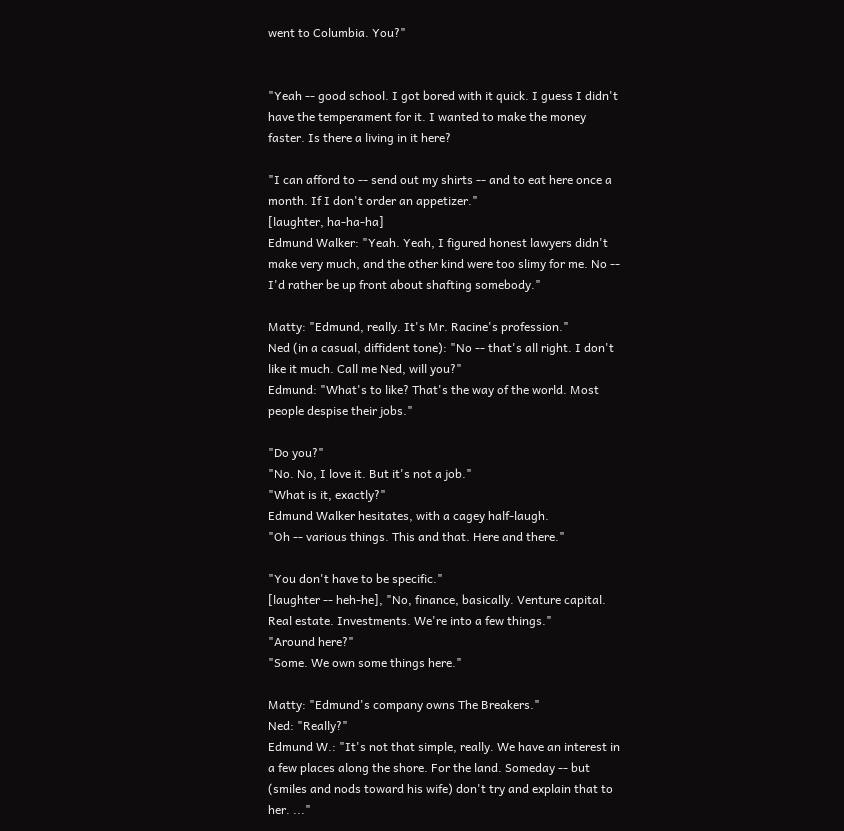went to Columbia. You?"


"Yeah -- good school. I got bored with it quick. I guess I didn't have the temperament for it. I wanted to make the money faster. Is there a living in it here?

"I can afford to -- send out my shirts -- and to eat here once a month. If I don't order an appetizer."
[laughter, ha-ha-ha]
Edmund Walker: "Yeah. Yeah, I figured honest lawyers didn't make very much, and the other kind were too slimy for me. No -- I'd rather be up front about shafting somebody."

Matty: "Edmund, really. It's Mr. Racine's profession."
Ned (in a casual, diffident tone): "No -- that's all right. I don't like it much. Call me Ned, will you?"
Edmund: "What's to like? That's the way of the world. Most people despise their jobs."

"Do you?"
"No. No, I love it. But it's not a job."
"What is it, exactly?"
Edmund Walker hesitates, with a cagey half-laugh.
"Oh -- various things. This and that. Here and there."

"You don't have to be specific."
[laughter -- heh-he], "No, finance, basically. Venture capital. Real estate. Investments. We're into a few things."
"Around here?"
"Some. We own some things here."

Matty: "Edmund's company owns The Breakers."
Ned: "Really?"
Edmund W.: "It's not that simple, really. We have an interest in a few places along the shore. For the land. Someday -- but (smiles and nods toward his wife) don't try and explain that to her. ..."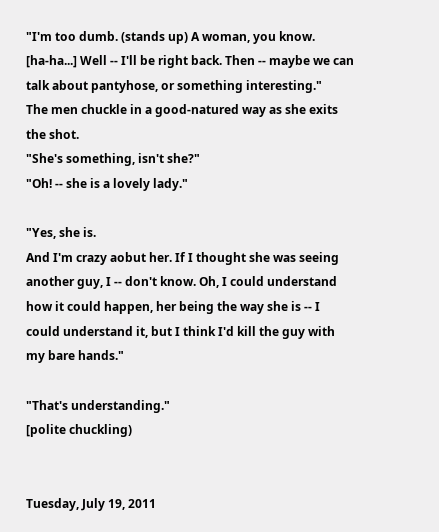"I'm too dumb. (stands up) A woman, you know.
[ha-ha...] Well -- I'll be right back. Then -- maybe we can talk about pantyhose, or something interesting."
The men chuckle in a good-natured way as she exits the shot.
"She's something, isn't she?"
"Oh! -- she is a lovely lady."

"Yes, she is.
And I'm crazy aobut her. If I thought she was seeing another guy, I -- don't know. Oh, I could understand how it could happen, her being the way she is -- I could understand it, but I think I'd kill the guy with my bare hands."

"That's understanding."
[polite chuckling)


Tuesday, July 19, 2011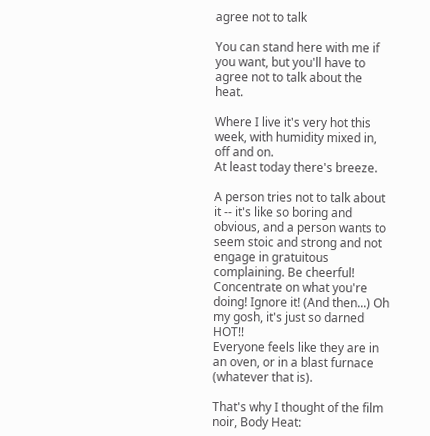agree not to talk

You can stand here with me if you want, but you'll have to agree not to talk about the heat.

Where I live it's very hot this week, with humidity mixed in, off and on.
At least today there's breeze.

A person tries not to talk about it -- it's like so boring and obvious, and a person wants to seem stoic and strong and not engage in gratuitous complaining. Be cheerful! Concentrate on what you're doing! Ignore it! (And then...) Oh my gosh, it's just so darned HOT!!
Everyone feels like they are in an oven, or in a blast furnace (whatever that is).

That's why I thought of the film noir, Body Heat: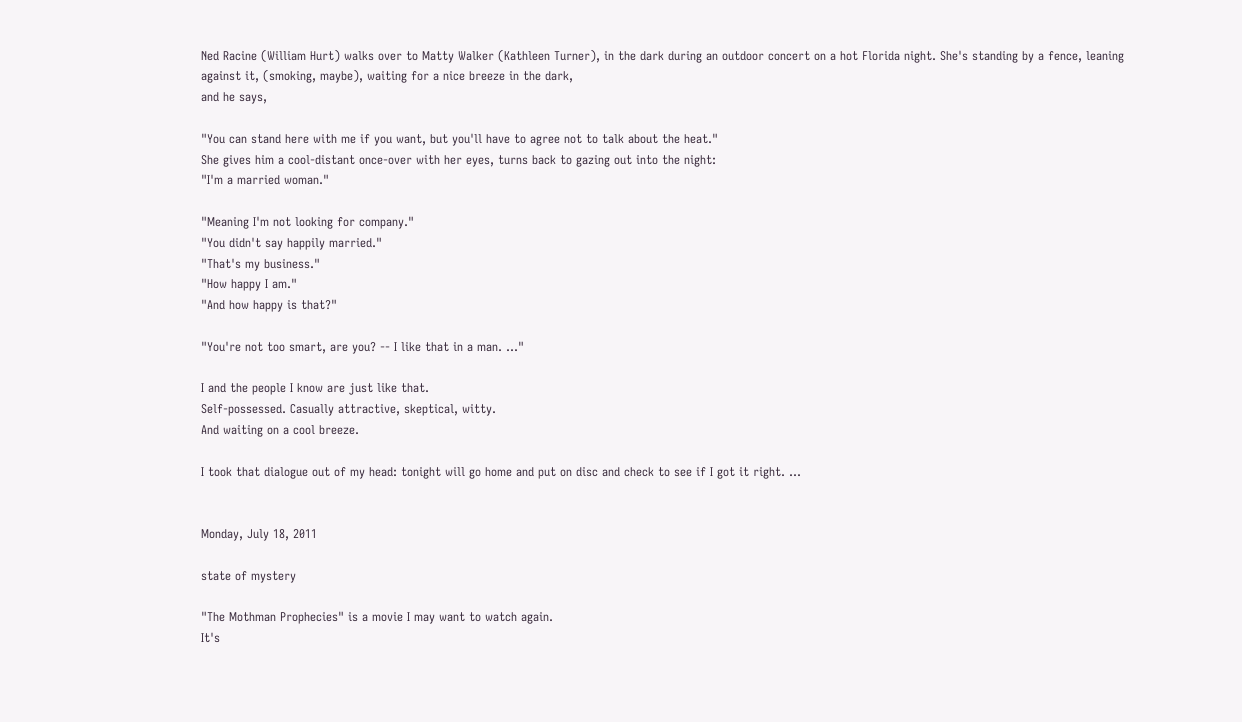Ned Racine (William Hurt) walks over to Matty Walker (Kathleen Turner), in the dark during an outdoor concert on a hot Florida night. She's standing by a fence, leaning against it, (smoking, maybe), waiting for a nice breeze in the dark,
and he says,

"You can stand here with me if you want, but you'll have to agree not to talk about the heat."
She gives him a cool-distant once-over with her eyes, turns back to gazing out into the night:
"I'm a married woman."

"Meaning I'm not looking for company."
"You didn't say happily married."
"That's my business."
"How happy I am."
"And how happy is that?"

"You're not too smart, are you? -- I like that in a man. ..."

I and the people I know are just like that.
Self-possessed. Casually attractive, skeptical, witty.
And waiting on a cool breeze.

I took that dialogue out of my head: tonight will go home and put on disc and check to see if I got it right. ...


Monday, July 18, 2011

state of mystery

"The Mothman Prophecies" is a movie I may want to watch again.
It's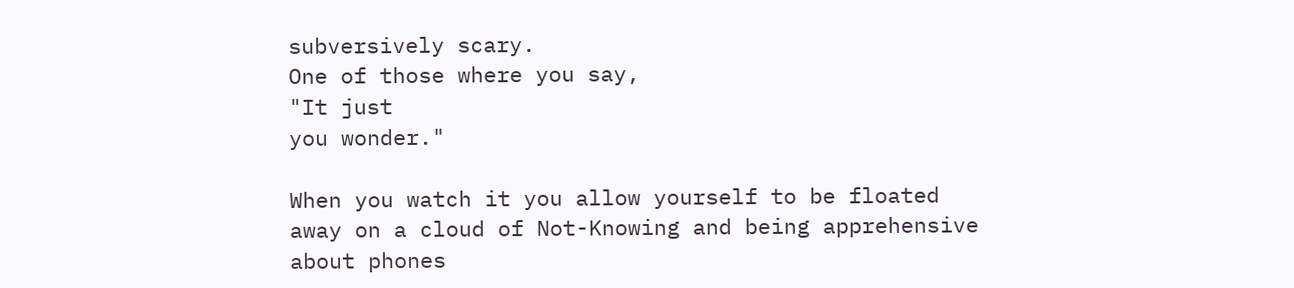subversively scary.
One of those where you say,
"It just
you wonder."

When you watch it you allow yourself to be floated away on a cloud of Not-Knowing and being apprehensive about phones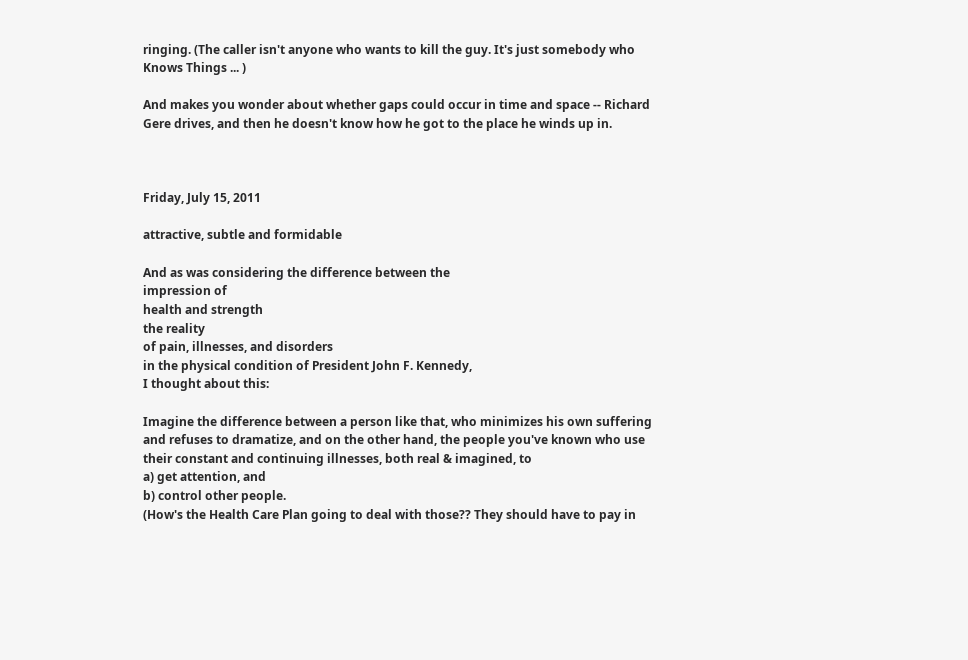ringing. (The caller isn't anyone who wants to kill the guy. It's just somebody who Knows Things ... )

And makes you wonder about whether gaps could occur in time and space -- Richard Gere drives, and then he doesn't know how he got to the place he winds up in.



Friday, July 15, 2011

attractive, subtle and formidable

And as was considering the difference between the
impression of
health and strength
the reality
of pain, illnesses, and disorders
in the physical condition of President John F. Kennedy,
I thought about this:

Imagine the difference between a person like that, who minimizes his own suffering and refuses to dramatize, and on the other hand, the people you've known who use their constant and continuing illnesses, both real & imagined, to
a) get attention, and
b) control other people.
(How's the Health Care Plan going to deal with those?? They should have to pay in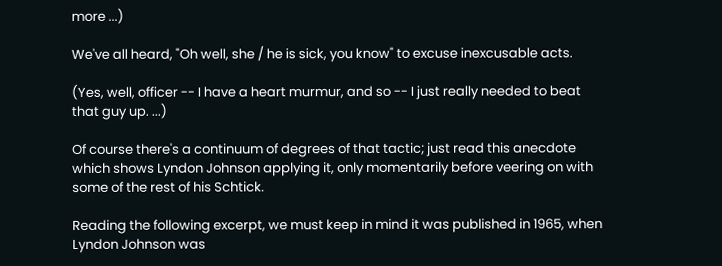more ...)

We've all heard, "Oh well, she / he is sick, you know" to excuse inexcusable acts.

(Yes, well, officer -- I have a heart murmur, and so -- I just really needed to beat that guy up. ...)

Of course there's a continuum of degrees of that tactic; just read this anecdote which shows Lyndon Johnson applying it, only momentarily before veering on with some of the rest of his Schtick.

Reading the following excerpt, we must keep in mind it was published in 1965, when Lyndon Johnson was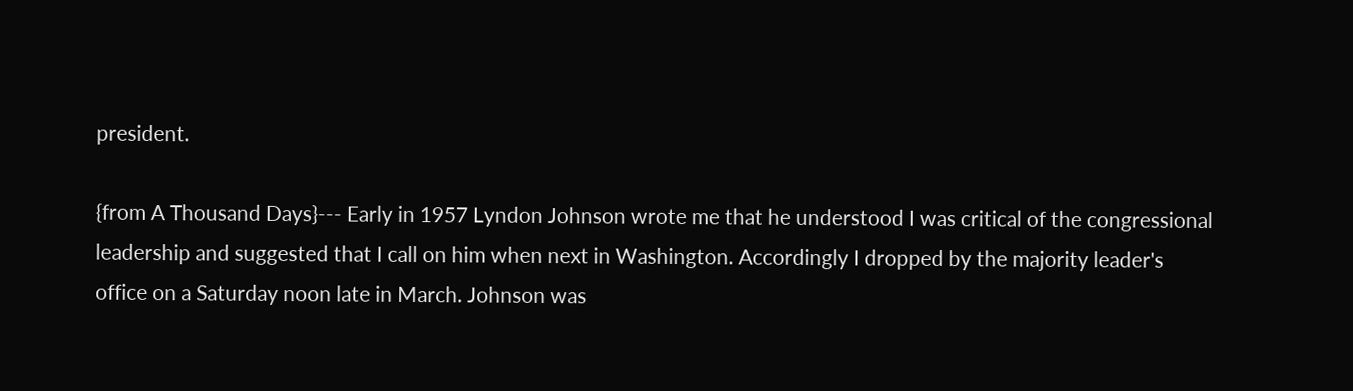president.

{from A Thousand Days}--- Early in 1957 Lyndon Johnson wrote me that he understood I was critical of the congressional leadership and suggested that I call on him when next in Washington. Accordingly I dropped by the majority leader's office on a Saturday noon late in March. Johnson was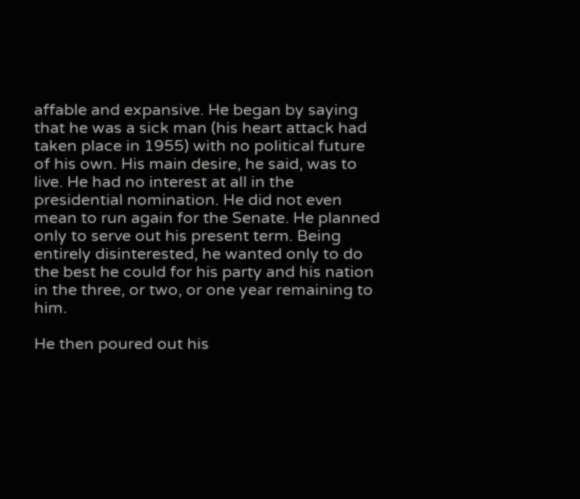affable and expansive. He began by saying that he was a sick man (his heart attack had taken place in 1955) with no political future of his own. His main desire, he said, was to live. He had no interest at all in the presidential nomination. He did not even mean to run again for the Senate. He planned only to serve out his present term. Being entirely disinterested, he wanted only to do the best he could for his party and his nation in the three, or two, or one year remaining to him.

He then poured out his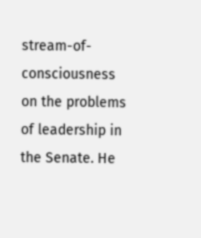stream-of-consciousness on the problems of leadership in the Senate. He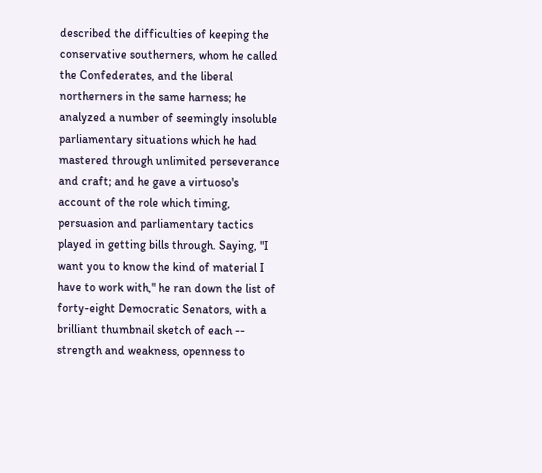described the difficulties of keeping the conservative southerners, whom he called the Confederates, and the liberal northerners in the same harness; he analyzed a number of seemingly insoluble parliamentary situations which he had mastered through unlimited perseverance and craft; and he gave a virtuoso's account of the role which timing, persuasion and parliamentary tactics played in getting bills through. Saying, "I want you to know the kind of material I have to work with," he ran down the list of forty-eight Democratic Senators, with a brilliant thumbnail sketch of each -- strength and weakness, openness to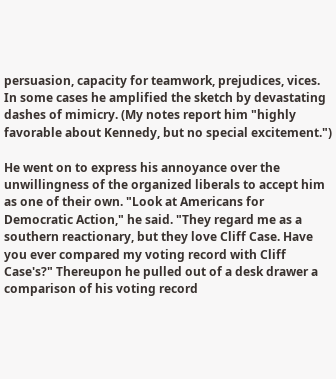persuasion, capacity for teamwork, prejudices, vices. In some cases he amplified the sketch by devastating dashes of mimicry. (My notes report him "highly favorable about Kennedy, but no special excitement.")

He went on to express his annoyance over the unwillingness of the organized liberals to accept him as one of their own. "Look at Americans for Democratic Action," he said. "They regard me as a southern reactionary, but they love Cliff Case. Have you ever compared my voting record with Cliff Case's?" Thereupon he pulled out of a desk drawer a comparison of his voting record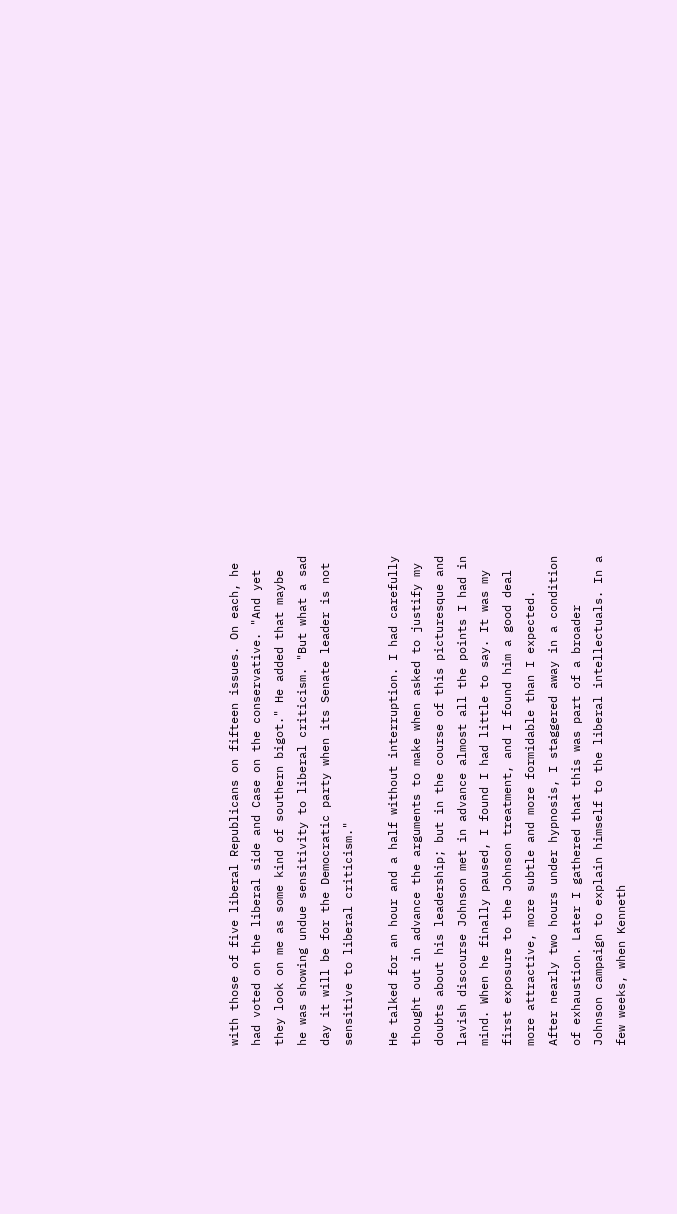with those of five liberal Republicans on fifteen issues. On each, he had voted on the liberal side and Case on the conservative. "And yet they look on me as some kind of southern bigot." He added that maybe he was showing undue sensitivity to liberal criticism. "But what a sad day it will be for the Democratic party when its Senate leader is not sensitive to liberal criticism."

He talked for an hour and a half without interruption. I had carefully thought out in advance the arguments to make when asked to justify my doubts about his leadership; but in the course of this picturesque and lavish discourse Johnson met in advance almost all the points I had in mind. When he finally paused, I found I had little to say. It was my first exposure to the Johnson treatment, and I found him a good deal more attractive, more subtle and more formidable than I expected. After nearly two hours under hypnosis, I staggered away in a condition of exhaustion. Later I gathered that this was part of a broader Johnson campaign to explain himself to the liberal intellectuals. In a few weeks, when Kenneth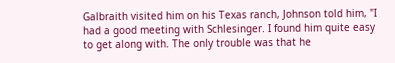Galbraith visited him on his Texas ranch, Johnson told him, "I had a good meeting with Schlesinger. I found him quite easy to get along with. The only trouble was that he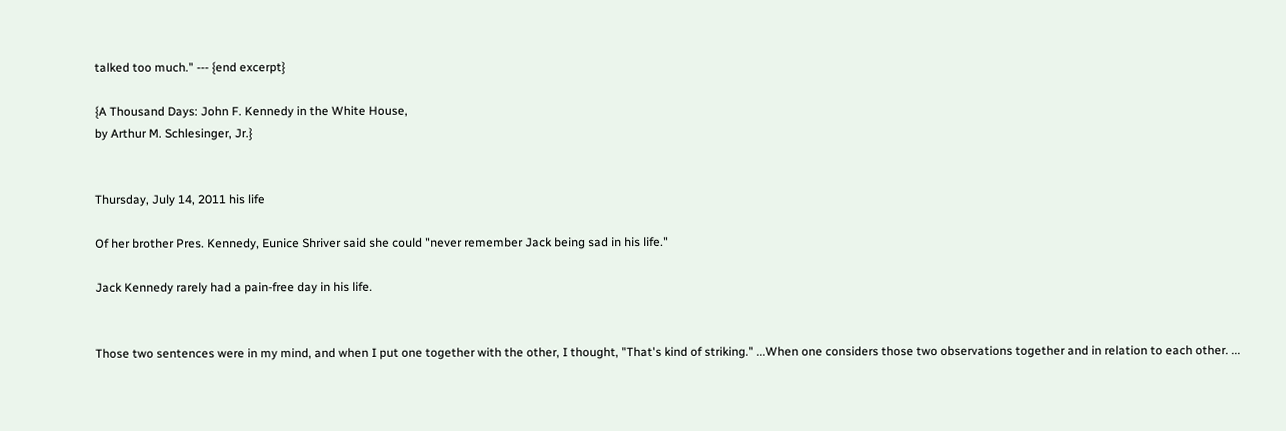talked too much." --- {end excerpt}

{A Thousand Days: John F. Kennedy in the White House,
by Arthur M. Schlesinger, Jr.}


Thursday, July 14, 2011 his life

Of her brother Pres. Kennedy, Eunice Shriver said she could "never remember Jack being sad in his life."

Jack Kennedy rarely had a pain-free day in his life.


Those two sentences were in my mind, and when I put one together with the other, I thought, "That's kind of striking." ...When one considers those two observations together and in relation to each other. ...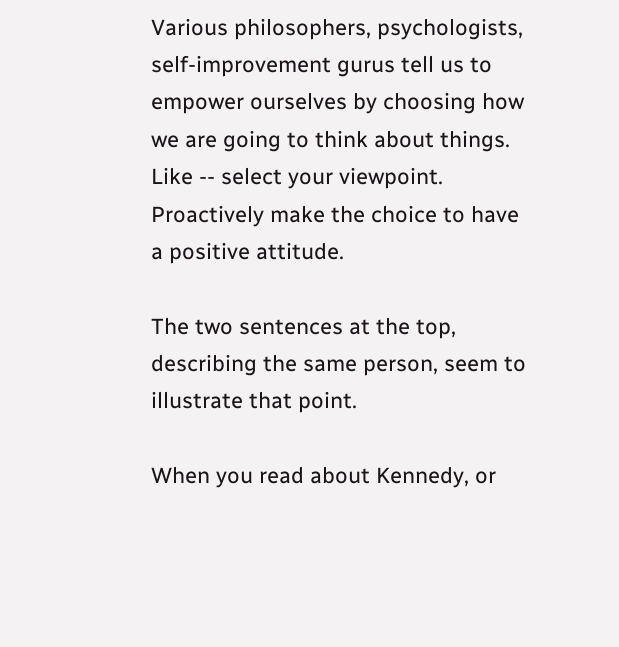Various philosophers, psychologists, self-improvement gurus tell us to empower ourselves by choosing how we are going to think about things. Like -- select your viewpoint. Proactively make the choice to have a positive attitude.

The two sentences at the top, describing the same person, seem to illustrate that point.

When you read about Kennedy, or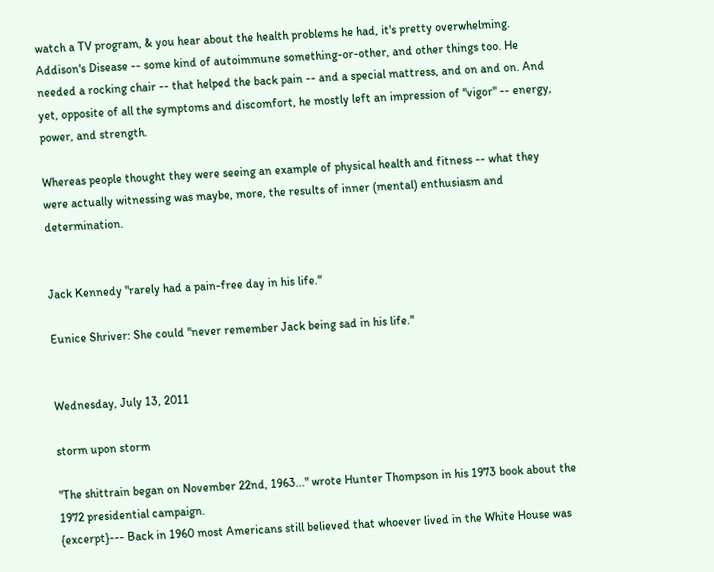watch a TV program, & you hear about the health problems he had, it's pretty overwhelming. Addison's Disease -- some kind of autoimmune something-or-other, and other things too. He needed a rocking chair -- that helped the back pain -- and a special mattress, and on and on. And yet, opposite of all the symptoms and discomfort, he mostly left an impression of "vigor" -- energy, power, and strength.

Whereas people thought they were seeing an example of physical health and fitness -- what they were actually witnessing was maybe, more, the results of inner (mental) enthusiasm and determination.


Jack Kennedy "rarely had a pain-free day in his life."

Eunice Shriver: She could "never remember Jack being sad in his life."


Wednesday, July 13, 2011

storm upon storm

"The shittrain began on November 22nd, 1963..." wrote Hunter Thompson in his 1973 book about the 1972 presidential campaign.
{excerpt}--- Back in 1960 most Americans still believed that whoever lived in the White House was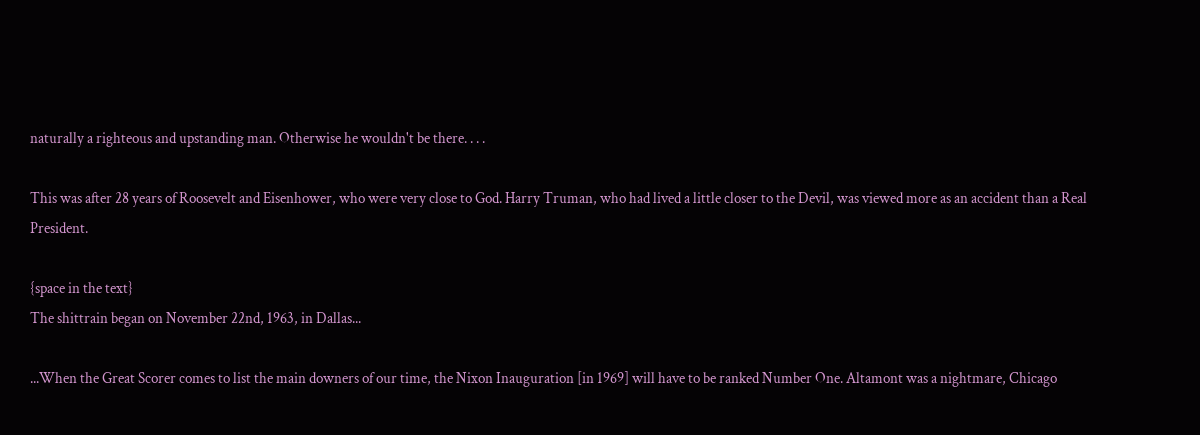naturally a righteous and upstanding man. Otherwise he wouldn't be there. . . .

This was after 28 years of Roosevelt and Eisenhower, who were very close to God. Harry Truman, who had lived a little closer to the Devil, was viewed more as an accident than a Real President.

{space in the text}
The shittrain began on November 22nd, 1963, in Dallas...

...When the Great Scorer comes to list the main downers of our time, the Nixon Inauguration [in 1969] will have to be ranked Number One. Altamont was a nightmare, Chicago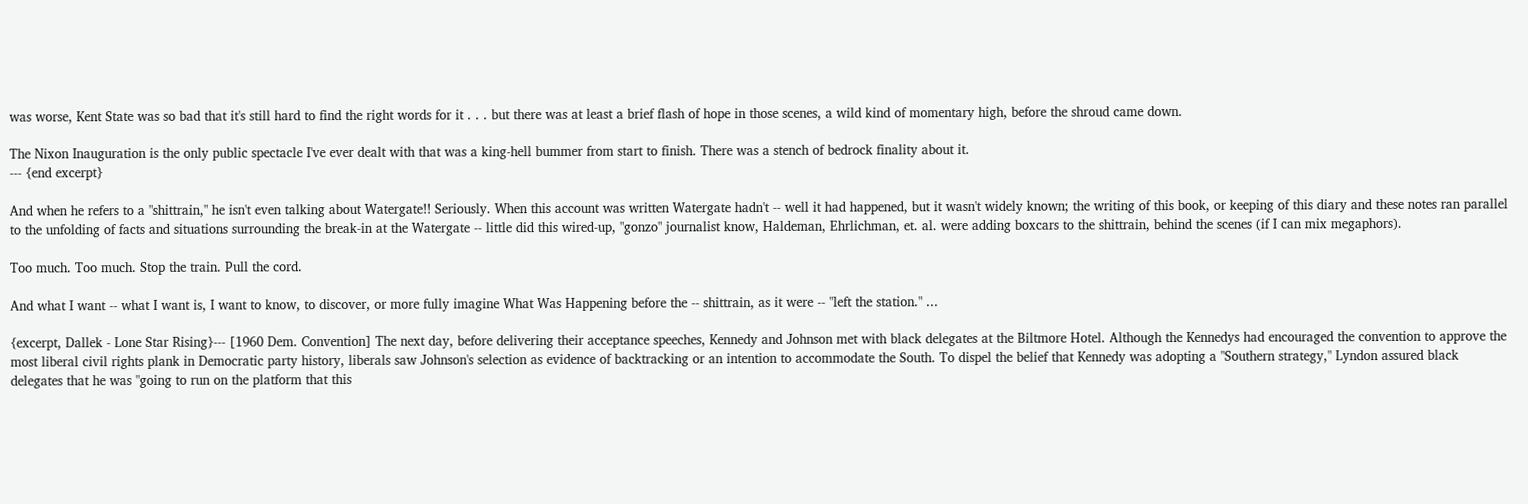was worse, Kent State was so bad that it's still hard to find the right words for it . . . but there was at least a brief flash of hope in those scenes, a wild kind of momentary high, before the shroud came down.

The Nixon Inauguration is the only public spectacle I've ever dealt with that was a king-hell bummer from start to finish. There was a stench of bedrock finality about it.
--- {end excerpt}

And when he refers to a "shittrain," he isn't even talking about Watergate!! Seriously. When this account was written Watergate hadn't -- well it had happened, but it wasn't widely known; the writing of this book, or keeping of this diary and these notes ran parallel to the unfolding of facts and situations surrounding the break-in at the Watergate -- little did this wired-up, "gonzo" journalist know, Haldeman, Ehrlichman, et. al. were adding boxcars to the shittrain, behind the scenes (if I can mix megaphors).

Too much. Too much. Stop the train. Pull the cord.

And what I want -- what I want is, I want to know, to discover, or more fully imagine What Was Happening before the -- shittrain, as it were -- "left the station." ...

{excerpt, Dallek - Lone Star Rising}--- [1960 Dem. Convention] The next day, before delivering their acceptance speeches, Kennedy and Johnson met with black delegates at the Biltmore Hotel. Although the Kennedys had encouraged the convention to approve the most liberal civil rights plank in Democratic party history, liberals saw Johnson's selection as evidence of backtracking or an intention to accommodate the South. To dispel the belief that Kennedy was adopting a "Southern strategy," Lyndon assured black delegates that he was "going to run on the platform that this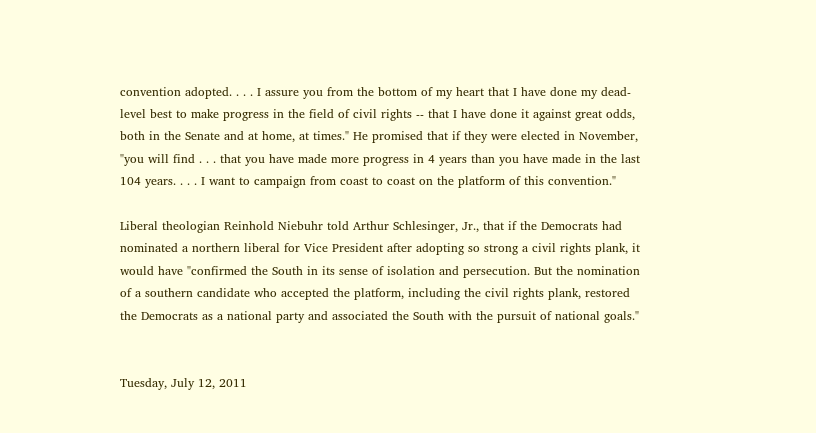convention adopted. . . . I assure you from the bottom of my heart that I have done my dead-level best to make progress in the field of civil rights -- that I have done it against great odds, both in the Senate and at home, at times." He promised that if they were elected in November, "you will find . . . that you have made more progress in 4 years than you have made in the last 104 years. . . . I want to campaign from coast to coast on the platform of this convention."

Liberal theologian Reinhold Niebuhr told Arthur Schlesinger, Jr., that if the Democrats had nominated a northern liberal for Vice President after adopting so strong a civil rights plank, it would have "confirmed the South in its sense of isolation and persecution. But the nomination of a southern candidate who accepted the platform, including the civil rights plank, restored the Democrats as a national party and associated the South with the pursuit of national goals."


Tuesday, July 12, 2011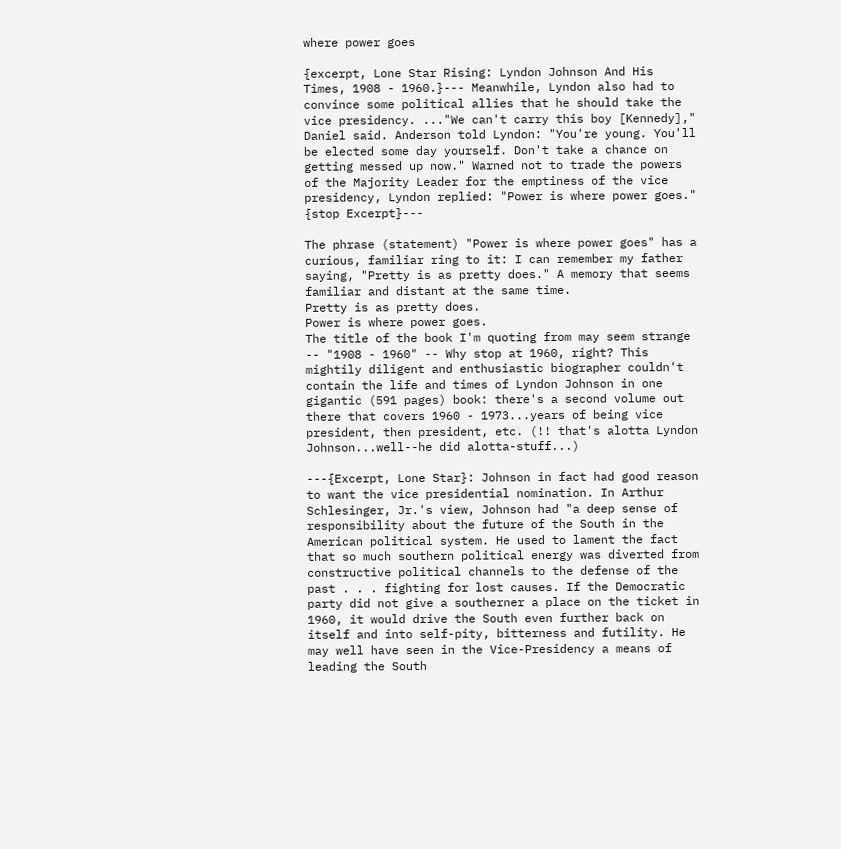where power goes

{excerpt, Lone Star Rising: Lyndon Johnson And His Times, 1908 - 1960.}--- Meanwhile, Lyndon also had to convince some political allies that he should take the vice presidency. ..."We can't carry this boy [Kennedy]," Daniel said. Anderson told Lyndon: "You're young. You'll be elected some day yourself. Don't take a chance on getting messed up now." Warned not to trade the powers of the Majority Leader for the emptiness of the vice presidency, Lyndon replied: "Power is where power goes." {stop Excerpt}---

The phrase (statement) "Power is where power goes" has a curious, familiar ring to it: I can remember my father saying, "Pretty is as pretty does." A memory that seems familiar and distant at the same time.
Pretty is as pretty does.
Power is where power goes.
The title of the book I'm quoting from may seem strange -- "1908 - 1960" -- Why stop at 1960, right? This mightily diligent and enthusiastic biographer couldn't contain the life and times of Lyndon Johnson in one gigantic (591 pages) book: there's a second volume out there that covers 1960 - 1973...years of being vice president, then president, etc. (!! that's alotta Lyndon Johnson...well--he did alotta-stuff...)

---{Excerpt, Lone Star}: Johnson in fact had good reason to want the vice presidential nomination. In Arthur Schlesinger, Jr.'s view, Johnson had "a deep sense of responsibility about the future of the South in the American political system. He used to lament the fact that so much southern political energy was diverted from constructive political channels to the defense of the past . . . fighting for lost causes. If the Democratic party did not give a southerner a place on the ticket in 1960, it would drive the South even further back on itself and into self-pity, bitterness and futility. He may well have seen in the Vice-Presidency a means of leading the South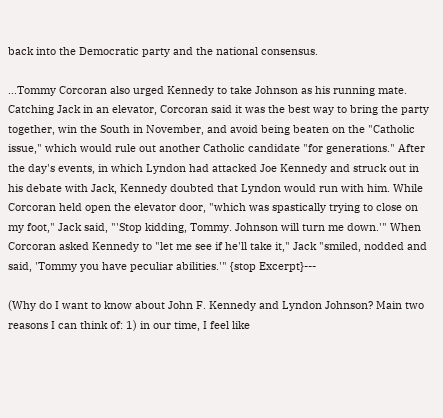back into the Democratic party and the national consensus.

...Tommy Corcoran also urged Kennedy to take Johnson as his running mate. Catching Jack in an elevator, Corcoran said it was the best way to bring the party together, win the South in November, and avoid being beaten on the "Catholic issue," which would rule out another Catholic candidate "for generations." After the day's events, in which Lyndon had attacked Joe Kennedy and struck out in his debate with Jack, Kennedy doubted that Lyndon would run with him. While Corcoran held open the elevator door, "which was spastically trying to close on my foot," Jack said, "'Stop kidding, Tommy. Johnson will turn me down.'" When Corcoran asked Kennedy to "let me see if he'll take it," Jack "smiled, nodded and said, 'Tommy you have peculiar abilities.'" {stop Excerpt}---

(Why do I want to know about John F. Kennedy and Lyndon Johnson? Main two reasons I can think of: 1) in our time, I feel like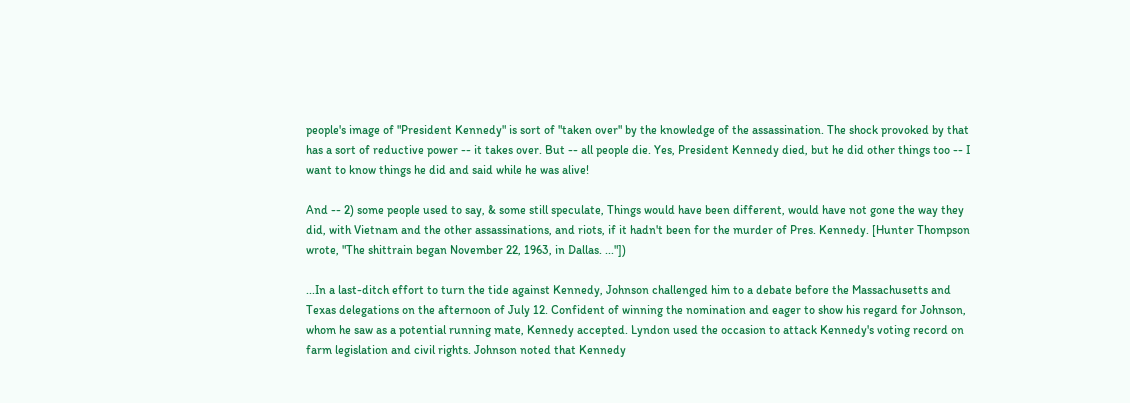people's image of "President Kennedy" is sort of "taken over" by the knowledge of the assassination. The shock provoked by that has a sort of reductive power -- it takes over. But -- all people die. Yes, President Kennedy died, but he did other things too -- I want to know things he did and said while he was alive!

And -- 2) some people used to say, & some still speculate, Things would have been different, would have not gone the way they did, with Vietnam and the other assassinations, and riots, if it hadn't been for the murder of Pres. Kennedy. [Hunter Thompson wrote, "The shittrain began November 22, 1963, in Dallas. ..."])

...In a last-ditch effort to turn the tide against Kennedy, Johnson challenged him to a debate before the Massachusetts and Texas delegations on the afternoon of July 12. Confident of winning the nomination and eager to show his regard for Johnson, whom he saw as a potential running mate, Kennedy accepted. Lyndon used the occasion to attack Kennedy's voting record on farm legislation and civil rights. Johnson noted that Kennedy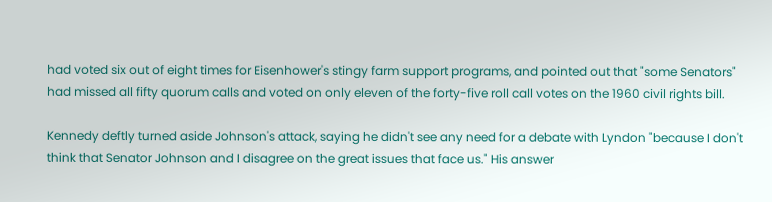had voted six out of eight times for Eisenhower's stingy farm support programs, and pointed out that "some Senators" had missed all fifty quorum calls and voted on only eleven of the forty-five roll call votes on the 1960 civil rights bill.

Kennedy deftly turned aside Johnson's attack, saying he didn't see any need for a debate with Lyndon "because I don't think that Senator Johnson and I disagree on the great issues that face us." His answer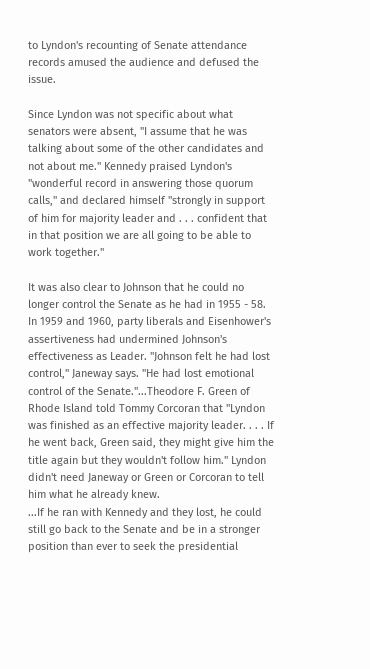to Lyndon's recounting of Senate attendance records amused the audience and defused the issue.

Since Lyndon was not specific about what senators were absent, "I assume that he was talking about some of the other candidates and not about me." Kennedy praised Lyndon's "wonderful record in answering those quorum calls," and declared himself "strongly in support of him for majority leader and . . . confident that in that position we are all going to be able to work together."

It was also clear to Johnson that he could no longer control the Senate as he had in 1955 - 58. In 1959 and 1960, party liberals and Eisenhower's assertiveness had undermined Johnson's effectiveness as Leader. "Johnson felt he had lost control," Janeway says. "He had lost emotional control of the Senate."...Theodore F. Green of Rhode Island told Tommy Corcoran that "Lyndon was finished as an effective majority leader. . . . If he went back, Green said, they might give him the title again but they wouldn't follow him." Lyndon didn't need Janeway or Green or Corcoran to tell him what he already knew.
...If he ran with Kennedy and they lost, he could still go back to the Senate and be in a stronger position than ever to seek the presidential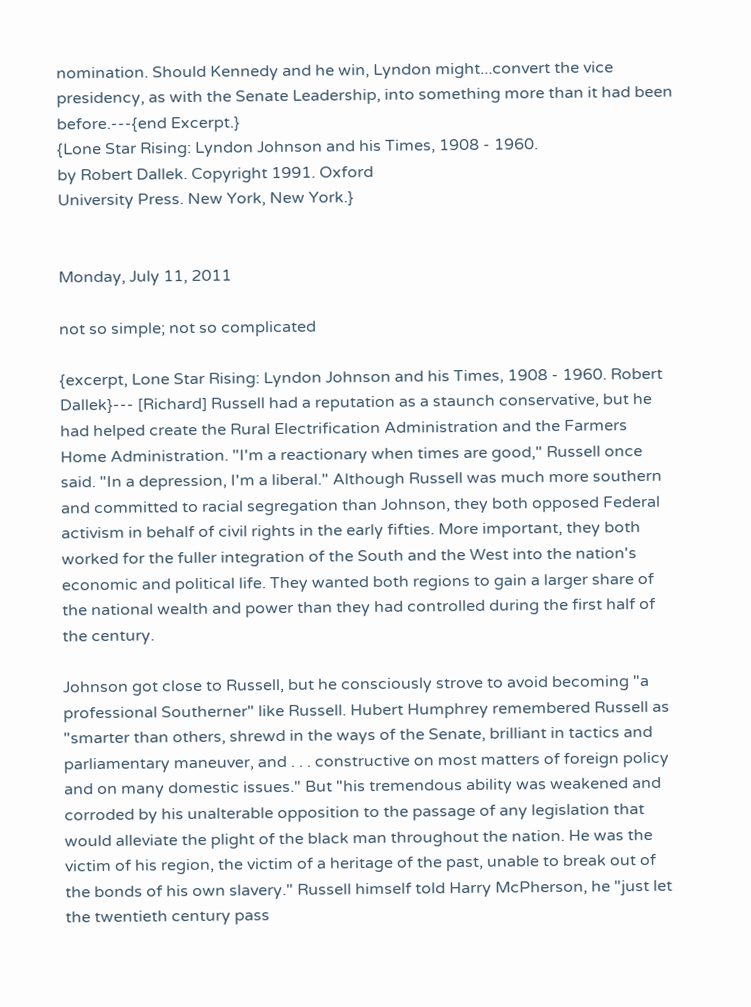nomination. Should Kennedy and he win, Lyndon might...convert the vice presidency, as with the Senate Leadership, into something more than it had been before.---{end Excerpt.}
{Lone Star Rising: Lyndon Johnson and his Times, 1908 - 1960.
by Robert Dallek. Copyright 1991. Oxford
University Press. New York, New York.}


Monday, July 11, 2011

not so simple; not so complicated

{excerpt, Lone Star Rising: Lyndon Johnson and his Times, 1908 - 1960. Robert Dallek}--- [Richard] Russell had a reputation as a staunch conservative, but he had helped create the Rural Electrification Administration and the Farmers Home Administration. "I'm a reactionary when times are good," Russell once said. "In a depression, I'm a liberal." Although Russell was much more southern and committed to racial segregation than Johnson, they both opposed Federal activism in behalf of civil rights in the early fifties. More important, they both worked for the fuller integration of the South and the West into the nation's economic and political life. They wanted both regions to gain a larger share of the national wealth and power than they had controlled during the first half of the century.

Johnson got close to Russell, but he consciously strove to avoid becoming "a professional Southerner" like Russell. Hubert Humphrey remembered Russell as "smarter than others, shrewd in the ways of the Senate, brilliant in tactics and parliamentary maneuver, and . . . constructive on most matters of foreign policy and on many domestic issues." But "his tremendous ability was weakened and corroded by his unalterable opposition to the passage of any legislation that would alleviate the plight of the black man throughout the nation. He was the victim of his region, the victim of a heritage of the past, unable to break out of the bonds of his own slavery." Russell himself told Harry McPherson, he "just let the twentieth century pass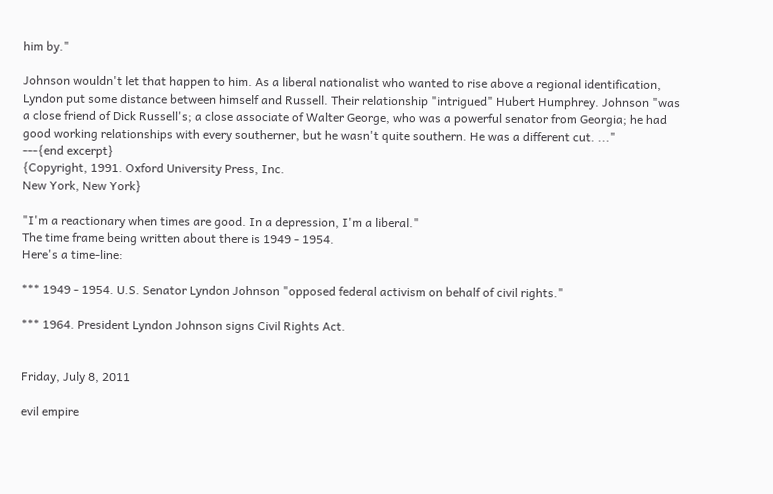him by."

Johnson wouldn't let that happen to him. As a liberal nationalist who wanted to rise above a regional identification, Lyndon put some distance between himself and Russell. Their relationship "intrigued" Hubert Humphrey. Johnson "was a close friend of Dick Russell's; a close associate of Walter George, who was a powerful senator from Georgia; he had good working relationships with every southerner, but he wasn't quite southern. He was a different cut. ..."
---{end excerpt}
{Copyright, 1991. Oxford University Press, Inc.
New York, New York}

"I'm a reactionary when times are good. In a depression, I'm a liberal."
The time frame being written about there is 1949 - 1954.
Here's a time-line:

*** 1949 - 1954. U.S. Senator Lyndon Johnson "opposed federal activism on behalf of civil rights."

*** 1964. President Lyndon Johnson signs Civil Rights Act.


Friday, July 8, 2011

evil empire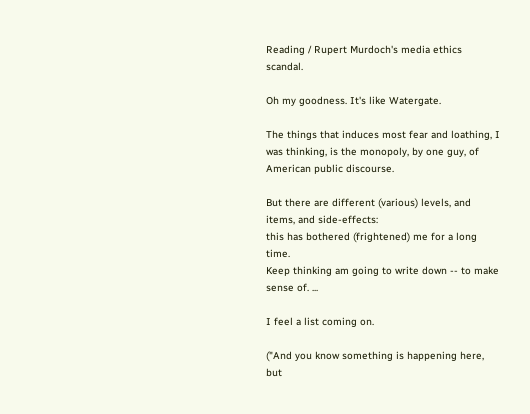Reading / Rupert Murdoch's media ethics scandal.

Oh my goodness. It's like Watergate.

The things that induces most fear and loathing, I was thinking, is the monopoly, by one guy, of American public discourse.

But there are different (various) levels, and items, and side-effects:
this has bothered (frightened) me for a long time.
Keep thinking am going to write down -- to make sense of. ...

I feel a list coming on.

("And you know something is happening here,
but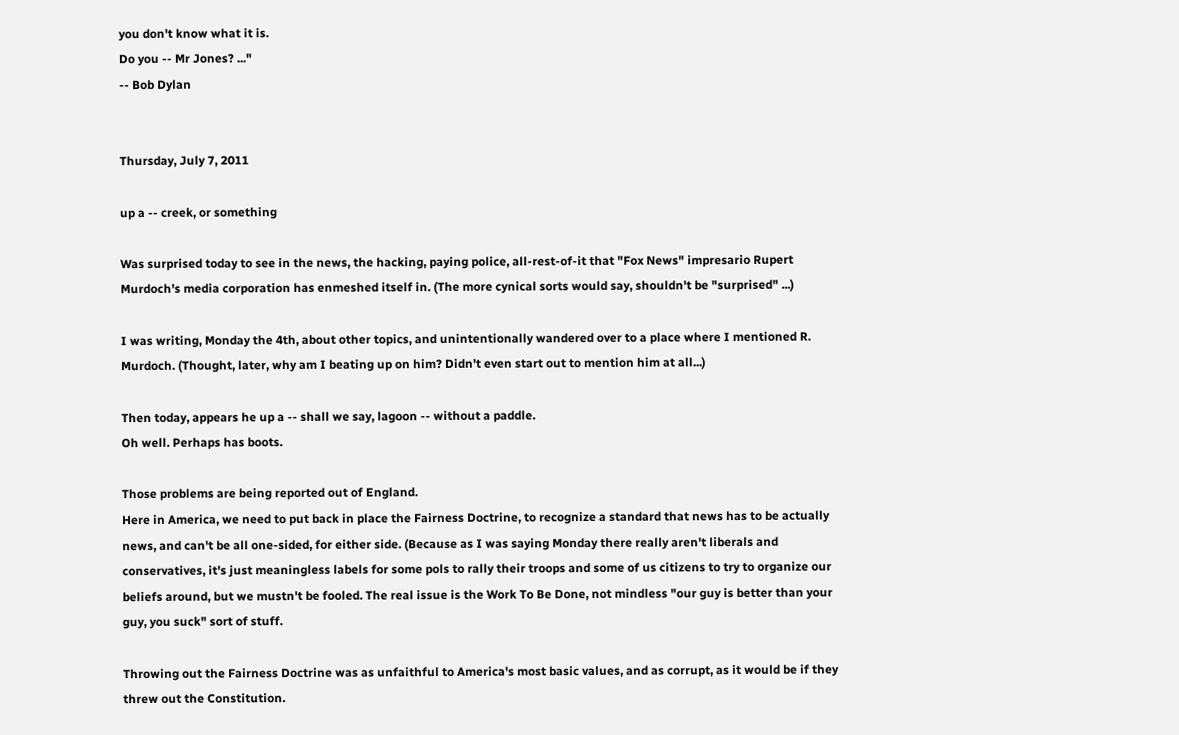you don't know what it is.
Do you -- Mr Jones? ..."
-- Bob Dylan


Thursday, July 7, 2011

up a -- creek, or something

Was surprised today to see in the news, the hacking, paying police, all-rest-of-it that "Fox News" impresario Rupert Murdoch's media corporation has enmeshed itself in. (The more cynical sorts would say, shouldn't be "surprised" ...)

I was writing, Monday the 4th, about other topics, and unintentionally wandered over to a place where I mentioned R. Murdoch. (Thought, later, why am I beating up on him? Didn't even start out to mention him at all...)

Then today, appears he up a -- shall we say, lagoon -- without a paddle.
Oh well. Perhaps has boots.

Those problems are being reported out of England.
Here in America, we need to put back in place the Fairness Doctrine, to recognize a standard that news has to be actually news, and can't be all one-sided, for either side. (Because as I was saying Monday there really aren't liberals and conservatives, it's just meaningless labels for some pols to rally their troops and some of us citizens to try to organize our beliefs around, but we mustn't be fooled. The real issue is the Work To Be Done, not mindless "our guy is better than your guy, you suck" sort of stuff.

Throwing out the Fairness Doctrine was as unfaithful to America's most basic values, and as corrupt, as it would be if they threw out the Constitution.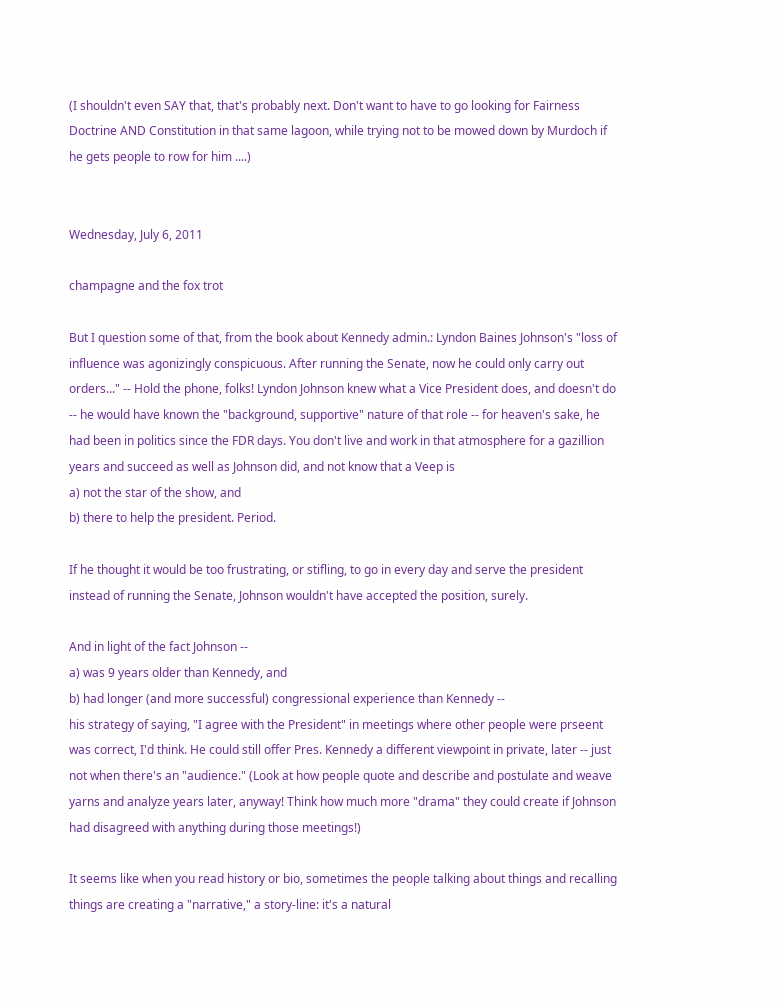(I shouldn't even SAY that, that's probably next. Don't want to have to go looking for Fairness Doctrine AND Constitution in that same lagoon, while trying not to be mowed down by Murdoch if he gets people to row for him ....)


Wednesday, July 6, 2011

champagne and the fox trot

But I question some of that, from the book about Kennedy admin.: Lyndon Baines Johnson's "loss of influence was agonizingly conspicuous. After running the Senate, now he could only carry out orders..." -- Hold the phone, folks! Lyndon Johnson knew what a Vice President does, and doesn't do -- he would have known the "background, supportive" nature of that role -- for heaven's sake, he had been in politics since the FDR days. You don't live and work in that atmosphere for a gazillion years and succeed as well as Johnson did, and not know that a Veep is
a) not the star of the show, and
b) there to help the president. Period.

If he thought it would be too frustrating, or stifling, to go in every day and serve the president instead of running the Senate, Johnson wouldn't have accepted the position, surely.

And in light of the fact Johnson --
a) was 9 years older than Kennedy, and
b) had longer (and more successful) congressional experience than Kennedy --
his strategy of saying, "I agree with the President" in meetings where other people were prseent was correct, I'd think. He could still offer Pres. Kennedy a different viewpoint in private, later -- just not when there's an "audience." (Look at how people quote and describe and postulate and weave yarns and analyze years later, anyway! Think how much more "drama" they could create if Johnson had disagreed with anything during those meetings!)

It seems like when you read history or bio, sometimes the people talking about things and recalling things are creating a "narrative," a story-line: it's a natural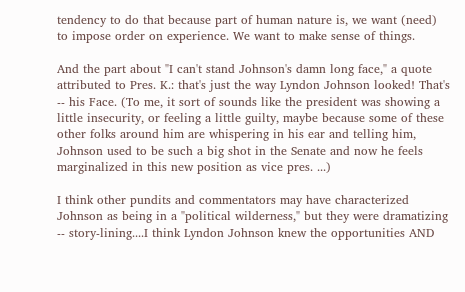tendency to do that because part of human nature is, we want (need) to impose order on experience. We want to make sense of things.

And the part about "I can't stand Johnson's damn long face," a quote attributed to Pres. K.: that's just the way Lyndon Johnson looked! That's -- his Face. (To me, it sort of sounds like the president was showing a little insecurity, or feeling a little guilty, maybe because some of these other folks around him are whispering in his ear and telling him, Johnson used to be such a big shot in the Senate and now he feels marginalized in this new position as vice pres. ...)

I think other pundits and commentators may have characterized Johnson as being in a "political wilderness," but they were dramatizing -- story-lining....I think Lyndon Johnson knew the opportunities AND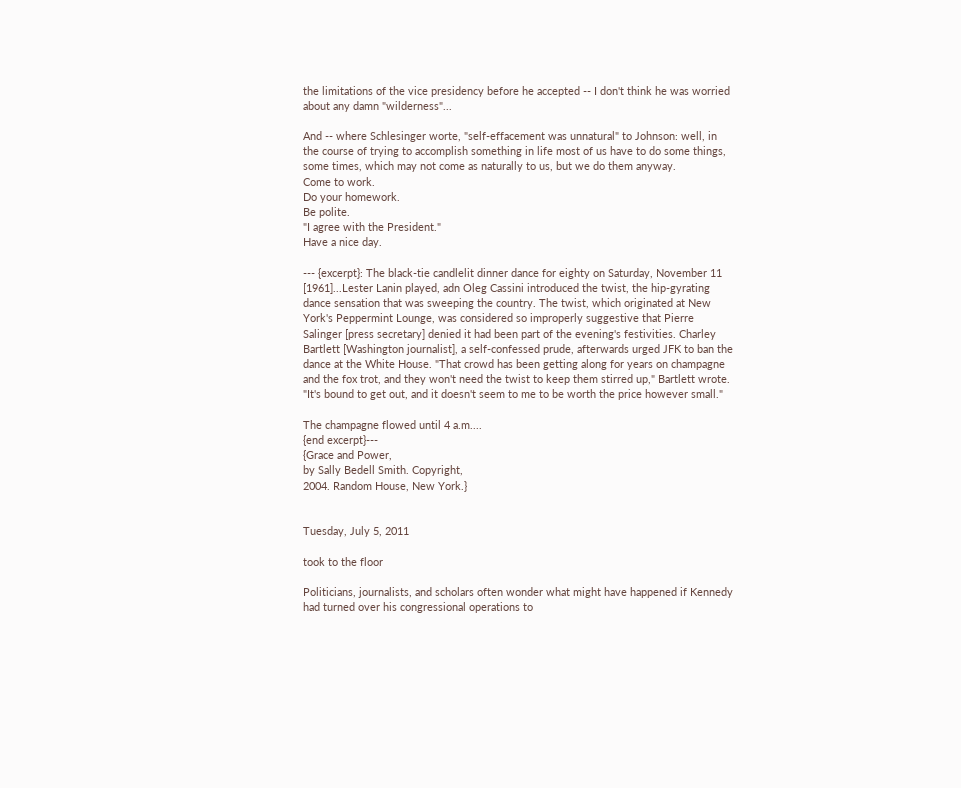the limitations of the vice presidency before he accepted -- I don't think he was worried about any damn "wilderness"...

And -- where Schlesinger worte, "self-effacement was unnatural" to Johnson: well, in the course of trying to accomplish something in life most of us have to do some things, some times, which may not come as naturally to us, but we do them anyway.
Come to work.
Do your homework.
Be polite.
"I agree with the President."
Have a nice day.

--- {excerpt}: The black-tie candlelit dinner dance for eighty on Saturday, November 11 [1961]...Lester Lanin played, adn Oleg Cassini introduced the twist, the hip-gyrating dance sensation that was sweeping the country. The twist, which originated at New York's Peppermint Lounge, was considered so improperly suggestive that Pierre Salinger [press secretary] denied it had been part of the evening's festivities. Charley Bartlett [Washington journalist], a self-confessed prude, afterwards urged JFK to ban the dance at the White House. "That crowd has been getting along for years on champagne and the fox trot, and they won't need the twist to keep them stirred up," Bartlett wrote. "It's bound to get out, and it doesn't seem to me to be worth the price however small."

The champagne flowed until 4 a.m....
{end excerpt}---
{Grace and Power,
by Sally Bedell Smith. Copyright,
2004. Random House, New York.}


Tuesday, July 5, 2011

took to the floor

Politicians, journalists, and scholars often wonder what might have happened if Kennedy had turned over his congressional operations to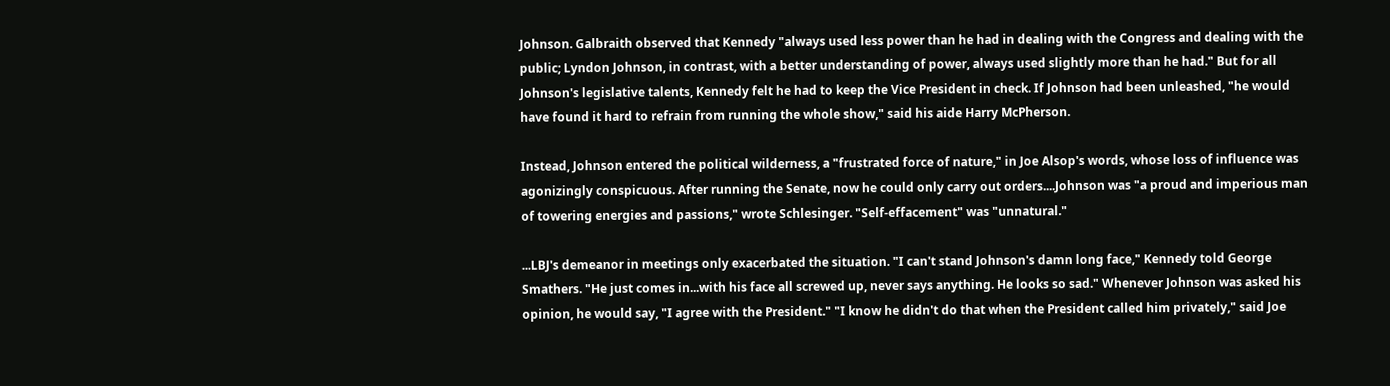Johnson. Galbraith observed that Kennedy "always used less power than he had in dealing with the Congress and dealing with the public; Lyndon Johnson, in contrast, with a better understanding of power, always used slightly more than he had." But for all Johnson's legislative talents, Kennedy felt he had to keep the Vice President in check. If Johnson had been unleashed, "he would have found it hard to refrain from running the whole show," said his aide Harry McPherson.

Instead, Johnson entered the political wilderness, a "frustrated force of nature," in Joe Alsop's words, whose loss of influence was agonizingly conspicuous. After running the Senate, now he could only carry out orders....Johnson was "a proud and imperious man of towering energies and passions," wrote Schlesinger. "Self-effacement" was "unnatural."

...LBJ's demeanor in meetings only exacerbated the situation. "I can't stand Johnson's damn long face," Kennedy told George Smathers. "He just comes in...with his face all screwed up, never says anything. He looks so sad." Whenever Johnson was asked his opinion, he would say, "I agree with the President." "I know he didn't do that when the President called him privately," said Joe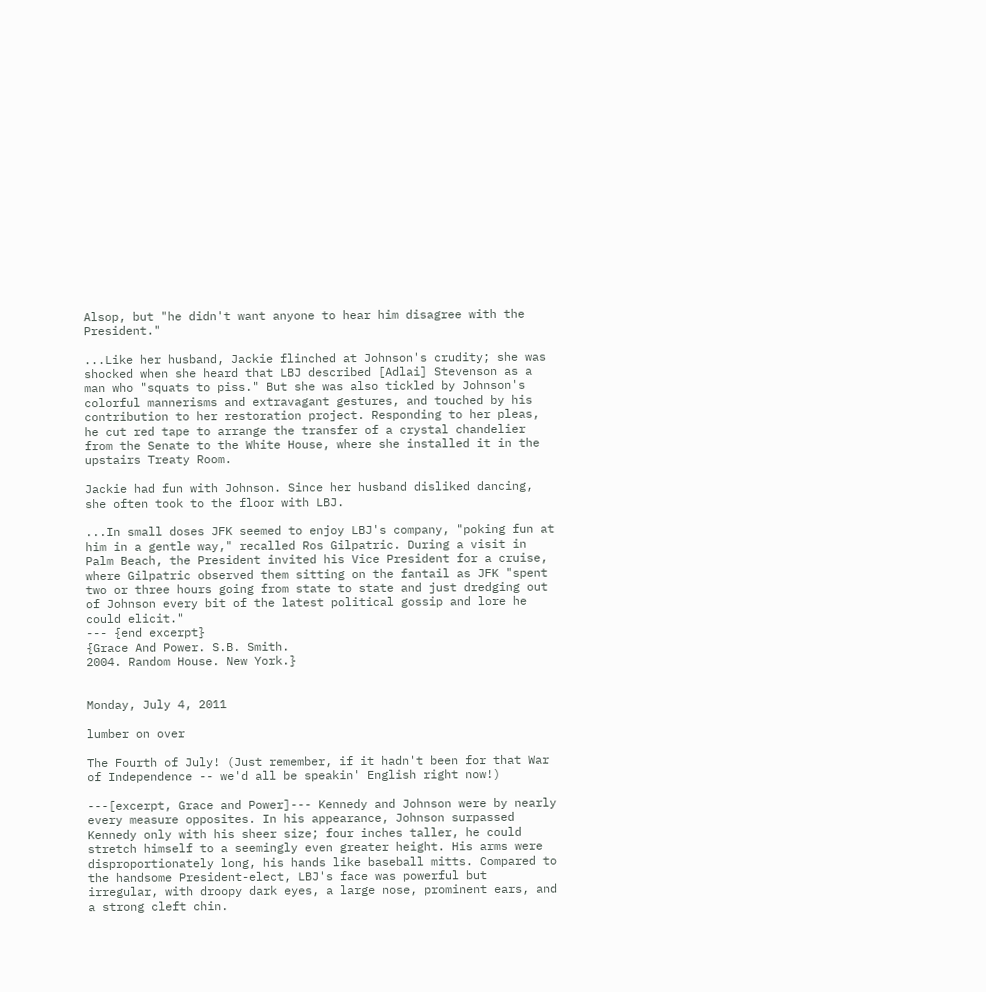Alsop, but "he didn't want anyone to hear him disagree with the President."

...Like her husband, Jackie flinched at Johnson's crudity; she was shocked when she heard that LBJ described [Adlai] Stevenson as a man who "squats to piss." But she was also tickled by Johnson's colorful mannerisms and extravagant gestures, and touched by his contribution to her restoration project. Responding to her pleas, he cut red tape to arrange the transfer of a crystal chandelier from the Senate to the White House, where she installed it in the upstairs Treaty Room.

Jackie had fun with Johnson. Since her husband disliked dancing, she often took to the floor with LBJ.

...In small doses JFK seemed to enjoy LBJ's company, "poking fun at him in a gentle way," recalled Ros Gilpatric. During a visit in Palm Beach, the President invited his Vice President for a cruise, where Gilpatric observed them sitting on the fantail as JFK "spent two or three hours going from state to state and just dredging out of Johnson every bit of the latest political gossip and lore he could elicit."
--- {end excerpt}
{Grace And Power. S.B. Smith.
2004. Random House. New York.}


Monday, July 4, 2011

lumber on over

The Fourth of July! (Just remember, if it hadn't been for that War of Independence -- we'd all be speakin' English right now!)

---[excerpt, Grace and Power]--- Kennedy and Johnson were by nearly every measure opposites. In his appearance, Johnson surpassed Kennedy only with his sheer size; four inches taller, he could stretch himself to a seemingly even greater height. His arms were disproportionately long, his hands like baseball mitts. Compared to the handsome President-elect, LBJ's face was powerful but irregular, with droopy dark eyes, a large nose, prominent ears, and a strong cleft chin.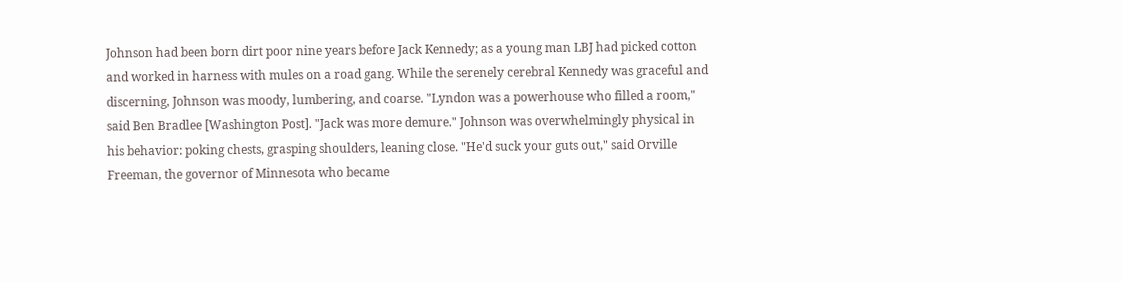Johnson had been born dirt poor nine years before Jack Kennedy; as a young man LBJ had picked cotton and worked in harness with mules on a road gang. While the serenely cerebral Kennedy was graceful and discerning, Johnson was moody, lumbering, and coarse. "Lyndon was a powerhouse who filled a room," said Ben Bradlee [Washington Post]. "Jack was more demure." Johnson was overwhelmingly physical in his behavior: poking chests, grasping shoulders, leaning close. "He'd suck your guts out," said Orville Freeman, the governor of Minnesota who became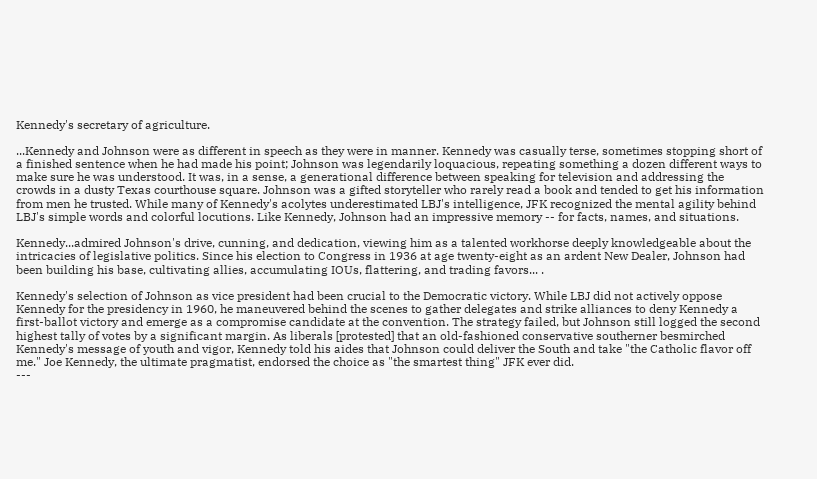Kennedy's secretary of agriculture.

...Kennedy and Johnson were as different in speech as they were in manner. Kennedy was casually terse, sometimes stopping short of a finished sentence when he had made his point; Johnson was legendarily loquacious, repeating something a dozen different ways to make sure he was understood. It was, in a sense, a generational difference between speaking for television and addressing the crowds in a dusty Texas courthouse square. Johnson was a gifted storyteller who rarely read a book and tended to get his information from men he trusted. While many of Kennedy's acolytes underestimated LBJ's intelligence, JFK recognized the mental agility behind LBJ's simple words and colorful locutions. Like Kennedy, Johnson had an impressive memory -- for facts, names, and situations.

Kennedy...admired Johnson's drive, cunning, and dedication, viewing him as a talented workhorse deeply knowledgeable about the intricacies of legislative politics. Since his election to Congress in 1936 at age twenty-eight as an ardent New Dealer, Johnson had been building his base, cultivating allies, accumulating IOUs, flattering, and trading favors... .

Kennedy's selection of Johnson as vice president had been crucial to the Democratic victory. While LBJ did not actively oppose Kennedy for the presidency in 1960, he maneuvered behind the scenes to gather delegates and strike alliances to deny Kennedy a first-ballot victory and emerge as a compromise candidate at the convention. The strategy failed, but Johnson still logged the second highest tally of votes by a significant margin. As liberals [protested] that an old-fashioned conservative southerner besmirched Kennedy's message of youth and vigor, Kennedy told his aides that Johnson could deliver the South and take "the Catholic flavor off me." Joe Kennedy, the ultimate pragmatist, endorsed the choice as "the smartest thing" JFK ever did.
---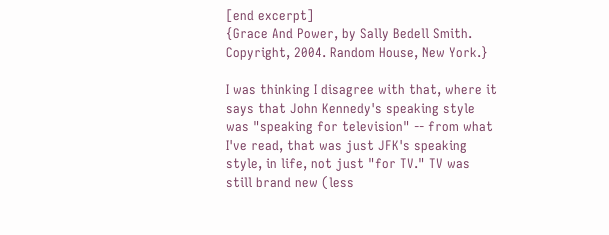[end excerpt]
{Grace And Power, by Sally Bedell Smith.
Copyright, 2004. Random House, New York.}

I was thinking I disagree with that, where it says that John Kennedy's speaking style was "speaking for television" -- from what I've read, that was just JFK's speaking style, in life, not just "for TV." TV was still brand new (less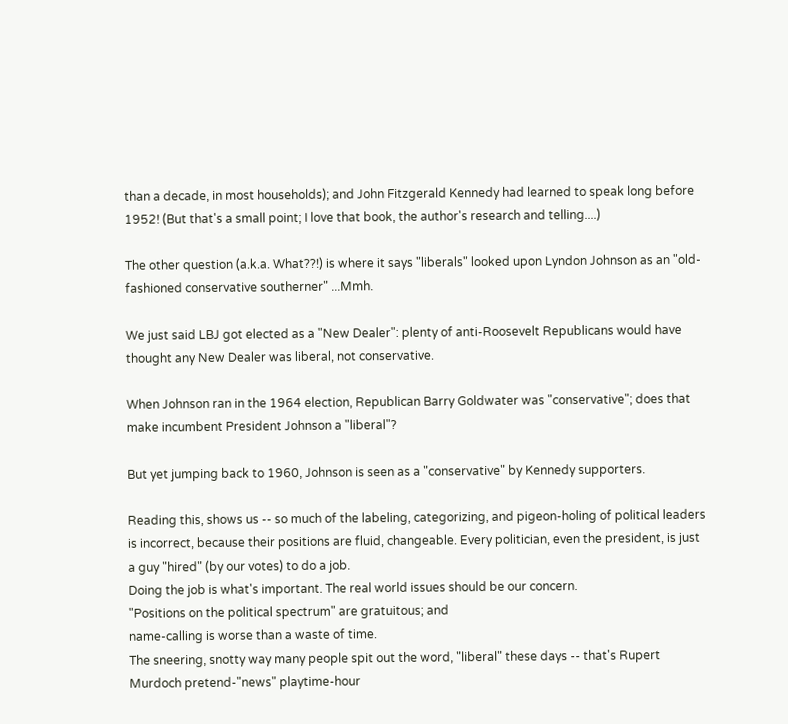than a decade, in most households); and John Fitzgerald Kennedy had learned to speak long before 1952! (But that's a small point; I love that book, the author's research and telling....)

The other question (a.k.a. What??!) is where it says "liberals" looked upon Lyndon Johnson as an "old-fashioned conservative southerner" ...Mmh.

We just said LBJ got elected as a "New Dealer": plenty of anti-Roosevelt Republicans would have thought any New Dealer was liberal, not conservative.

When Johnson ran in the 1964 election, Republican Barry Goldwater was "conservative"; does that make incumbent President Johnson a "liberal"?

But yet jumping back to 1960, Johnson is seen as a "conservative" by Kennedy supporters.

Reading this, shows us -- so much of the labeling, categorizing, and pigeon-holing of political leaders is incorrect, because their positions are fluid, changeable. Every politician, even the president, is just a guy "hired" (by our votes) to do a job.
Doing the job is what's important. The real world issues should be our concern.
"Positions on the political spectrum" are gratuitous; and
name-calling is worse than a waste of time.
The sneering, snotty way many people spit out the word, "liberal" these days -- that's Rupert Murdoch pretend-"news" playtime-hour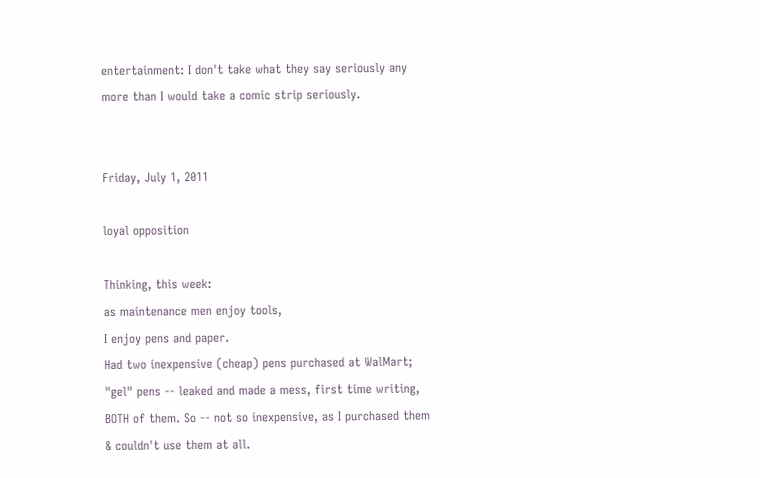entertainment: I don't take what they say seriously any more than I would take a comic strip seriously.


Friday, July 1, 2011

loyal opposition

Thinking, this week:
as maintenance men enjoy tools,
I enjoy pens and paper.
Had two inexpensive (cheap) pens purchased at WalMart; "gel" pens -- leaked and made a mess, first time writing, BOTH of them. So -- not so inexpensive, as I purchased them & couldn't use them at all.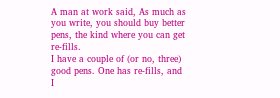A man at work said, As much as you write, you should buy better pens, the kind where you can get re-fills.
I have a couple of (or no, three) good pens. One has re-fills, and I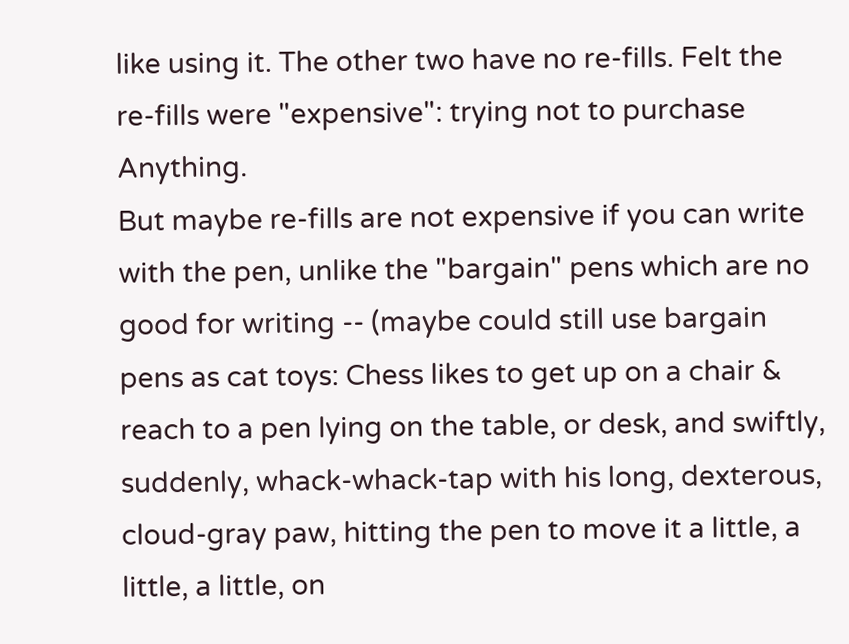like using it. The other two have no re-fills. Felt the re-fills were "expensive": trying not to purchase Anything.
But maybe re-fills are not expensive if you can write with the pen, unlike the "bargain" pens which are no good for writing -- (maybe could still use bargain pens as cat toys: Chess likes to get up on a chair & reach to a pen lying on the table, or desk, and swiftly, suddenly, whack-whack-tap with his long, dexterous, cloud-gray paw, hitting the pen to move it a little, a little, a little, on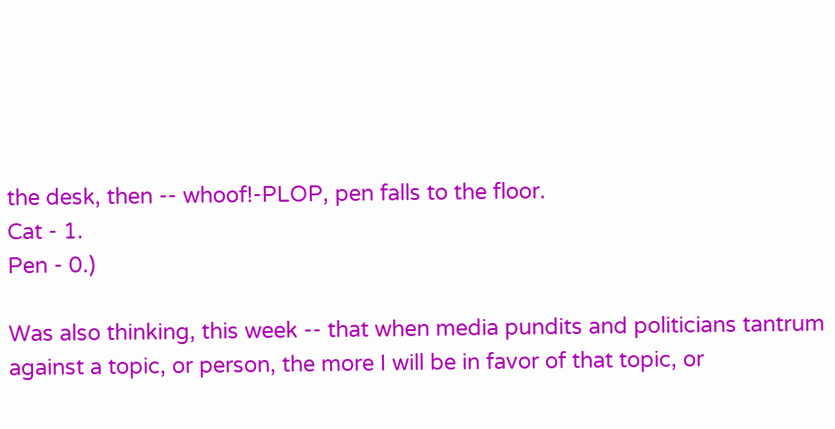the desk, then -- whoof!-PLOP, pen falls to the floor.
Cat - 1.
Pen - 0.)

Was also thinking, this week -- that when media pundits and politicians tantrum against a topic, or person, the more I will be in favor of that topic, or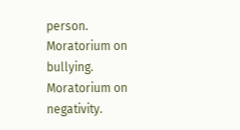person.
Moratorium on bullying.
Moratorium on negativity.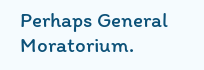Perhaps General Moratorium.